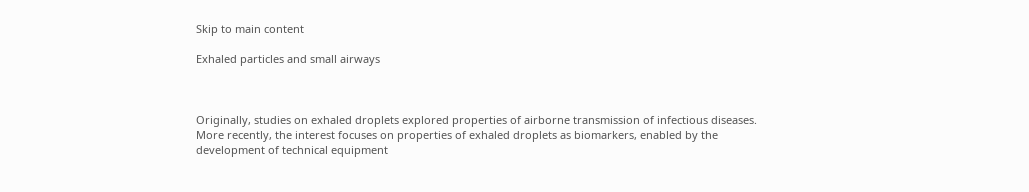Skip to main content

Exhaled particles and small airways



Originally, studies on exhaled droplets explored properties of airborne transmission of infectious diseases. More recently, the interest focuses on properties of exhaled droplets as biomarkers, enabled by the development of technical equipment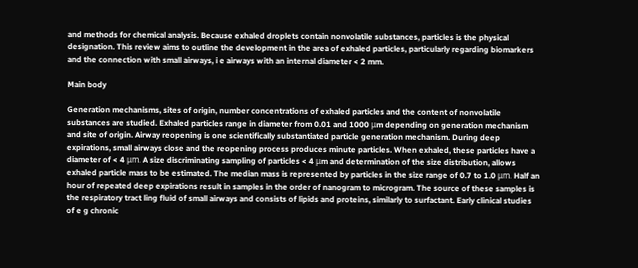and methods for chemical analysis. Because exhaled droplets contain nonvolatile substances, particles is the physical designation. This review aims to outline the development in the area of exhaled particles, particularly regarding biomarkers and the connection with small airways, i e airways with an internal diameter < 2 mm.

Main body

Generation mechanisms, sites of origin, number concentrations of exhaled particles and the content of nonvolatile substances are studied. Exhaled particles range in diameter from 0.01 and 1000 μm depending on generation mechanism and site of origin. Airway reopening is one scientifically substantiated particle generation mechanism. During deep expirations, small airways close and the reopening process produces minute particles. When exhaled, these particles have a diameter of < 4 μm. A size discriminating sampling of particles < 4 μm and determination of the size distribution, allows exhaled particle mass to be estimated. The median mass is represented by particles in the size range of 0.7 to 1.0 μm. Half an hour of repeated deep expirations result in samples in the order of nanogram to microgram. The source of these samples is the respiratory tract ling fluid of small airways and consists of lipids and proteins, similarly to surfactant. Early clinical studies of e g chronic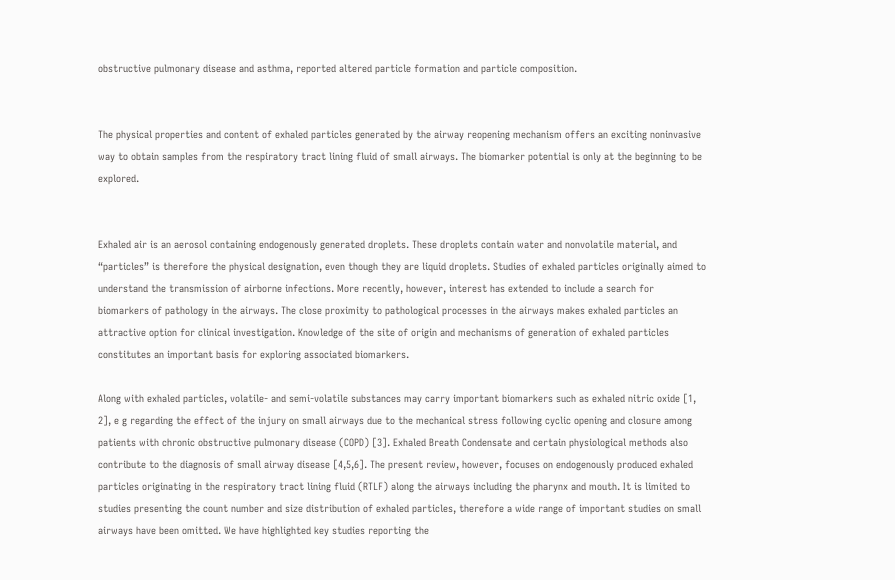obstructive pulmonary disease and asthma, reported altered particle formation and particle composition.


The physical properties and content of exhaled particles generated by the airway reopening mechanism offers an exciting noninvasive way to obtain samples from the respiratory tract lining fluid of small airways. The biomarker potential is only at the beginning to be explored.


Exhaled air is an aerosol containing endogenously generated droplets. These droplets contain water and nonvolatile material, and “particles” is therefore the physical designation, even though they are liquid droplets. Studies of exhaled particles originally aimed to understand the transmission of airborne infections. More recently, however, interest has extended to include a search for biomarkers of pathology in the airways. The close proximity to pathological processes in the airways makes exhaled particles an attractive option for clinical investigation. Knowledge of the site of origin and mechanisms of generation of exhaled particles constitutes an important basis for exploring associated biomarkers.

Along with exhaled particles, volatile- and semi-volatile substances may carry important biomarkers such as exhaled nitric oxide [1, 2], e g regarding the effect of the injury on small airways due to the mechanical stress following cyclic opening and closure among patients with chronic obstructive pulmonary disease (COPD) [3]. Exhaled Breath Condensate and certain physiological methods also contribute to the diagnosis of small airway disease [4,5,6]. The present review, however, focuses on endogenously produced exhaled particles originating in the respiratory tract lining fluid (RTLF) along the airways including the pharynx and mouth. It is limited to studies presenting the count number and size distribution of exhaled particles, therefore a wide range of important studies on small airways have been omitted. We have highlighted key studies reporting the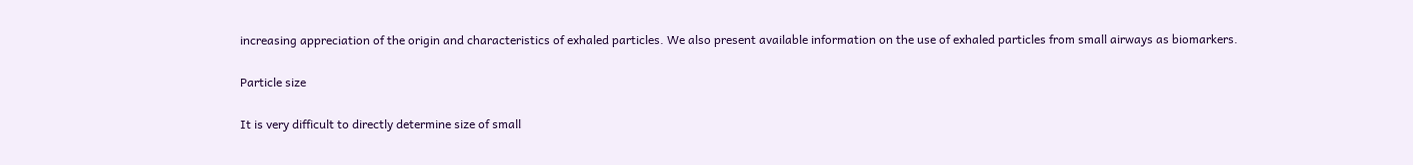increasing appreciation of the origin and characteristics of exhaled particles. We also present available information on the use of exhaled particles from small airways as biomarkers.

Particle size

It is very difficult to directly determine size of small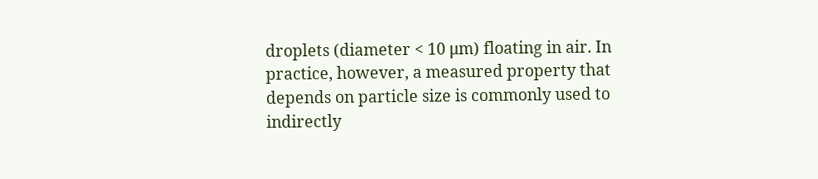droplets (diameter < 10 μm) floating in air. In practice, however, a measured property that depends on particle size is commonly used to indirectly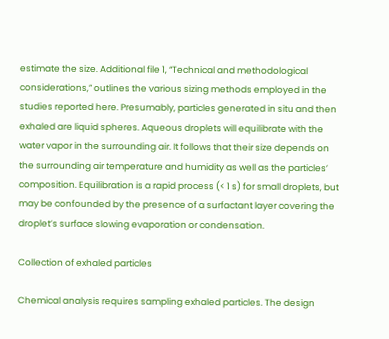estimate the size. Additional file 1, “Technical and methodological considerations,” outlines the various sizing methods employed in the studies reported here. Presumably, particles generated in situ and then exhaled are liquid spheres. Aqueous droplets will equilibrate with the water vapor in the surrounding air. It follows that their size depends on the surrounding air temperature and humidity as well as the particles’ composition. Equilibration is a rapid process (< 1 s) for small droplets, but may be confounded by the presence of a surfactant layer covering the droplet’s surface slowing evaporation or condensation.

Collection of exhaled particles

Chemical analysis requires sampling exhaled particles. The design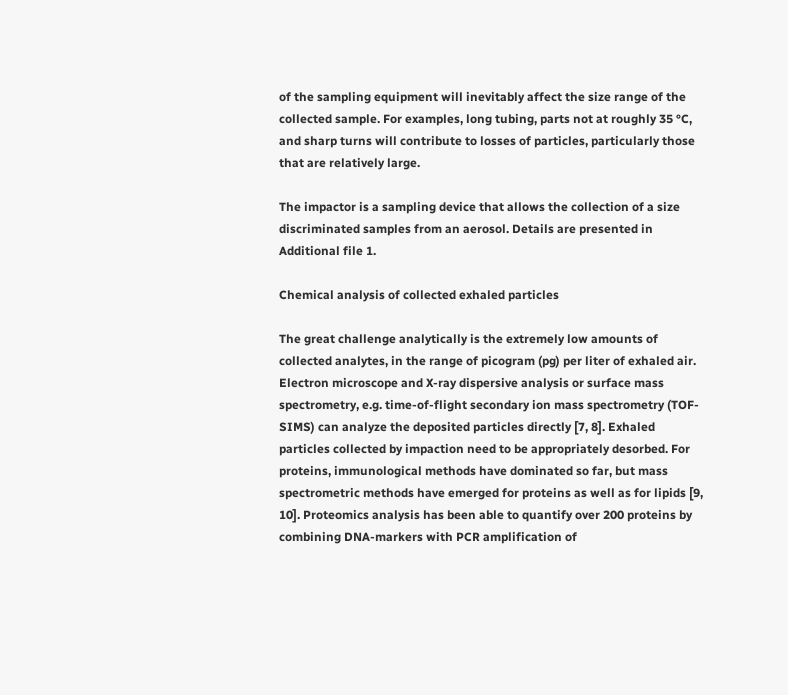of the sampling equipment will inevitably affect the size range of the collected sample. For examples, long tubing, parts not at roughly 35 °C, and sharp turns will contribute to losses of particles, particularly those that are relatively large.

The impactor is a sampling device that allows the collection of a size discriminated samples from an aerosol. Details are presented in Additional file 1.

Chemical analysis of collected exhaled particles

The great challenge analytically is the extremely low amounts of collected analytes, in the range of picogram (pg) per liter of exhaled air. Electron microscope and X-ray dispersive analysis or surface mass spectrometry, e.g. time-of-flight secondary ion mass spectrometry (TOF-SIMS) can analyze the deposited particles directly [7, 8]. Exhaled particles collected by impaction need to be appropriately desorbed. For proteins, immunological methods have dominated so far, but mass spectrometric methods have emerged for proteins as well as for lipids [9, 10]. Proteomics analysis has been able to quantify over 200 proteins by combining DNA-markers with PCR amplification of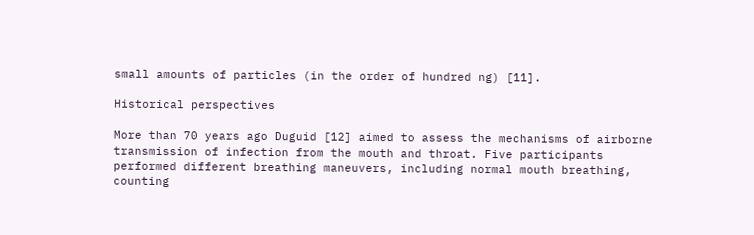small amounts of particles (in the order of hundred ng) [11].

Historical perspectives

More than 70 years ago Duguid [12] aimed to assess the mechanisms of airborne transmission of infection from the mouth and throat. Five participants performed different breathing maneuvers, including normal mouth breathing, counting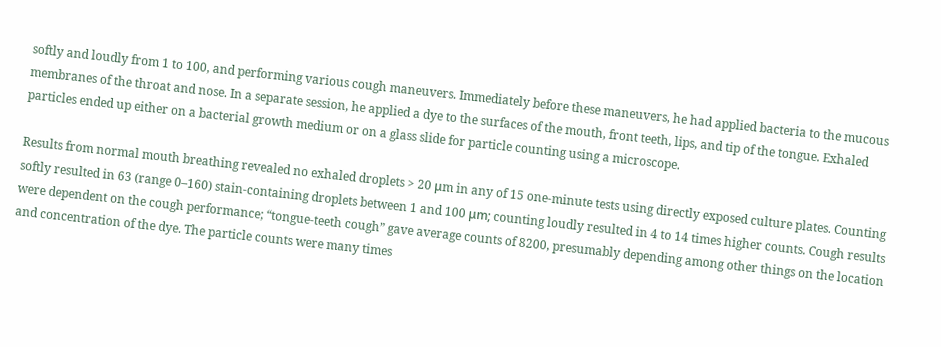softly and loudly from 1 to 100, and performing various cough maneuvers. Immediately before these maneuvers, he had applied bacteria to the mucous membranes of the throat and nose. In a separate session, he applied a dye to the surfaces of the mouth, front teeth, lips, and tip of the tongue. Exhaled particles ended up either on a bacterial growth medium or on a glass slide for particle counting using a microscope.

Results from normal mouth breathing revealed no exhaled droplets > 20 μm in any of 15 one-minute tests using directly exposed culture plates. Counting softly resulted in 63 (range 0–160) stain-containing droplets between 1 and 100 μm; counting loudly resulted in 4 to 14 times higher counts. Cough results were dependent on the cough performance; “tongue-teeth cough” gave average counts of 8200, presumably depending among other things on the location and concentration of the dye. The particle counts were many times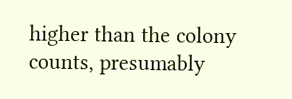higher than the colony counts, presumably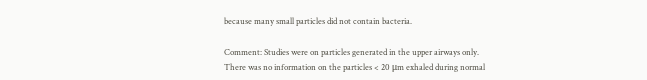because many small particles did not contain bacteria.

Comment: Studies were on particles generated in the upper airways only. There was no information on the particles < 20 μm exhaled during normal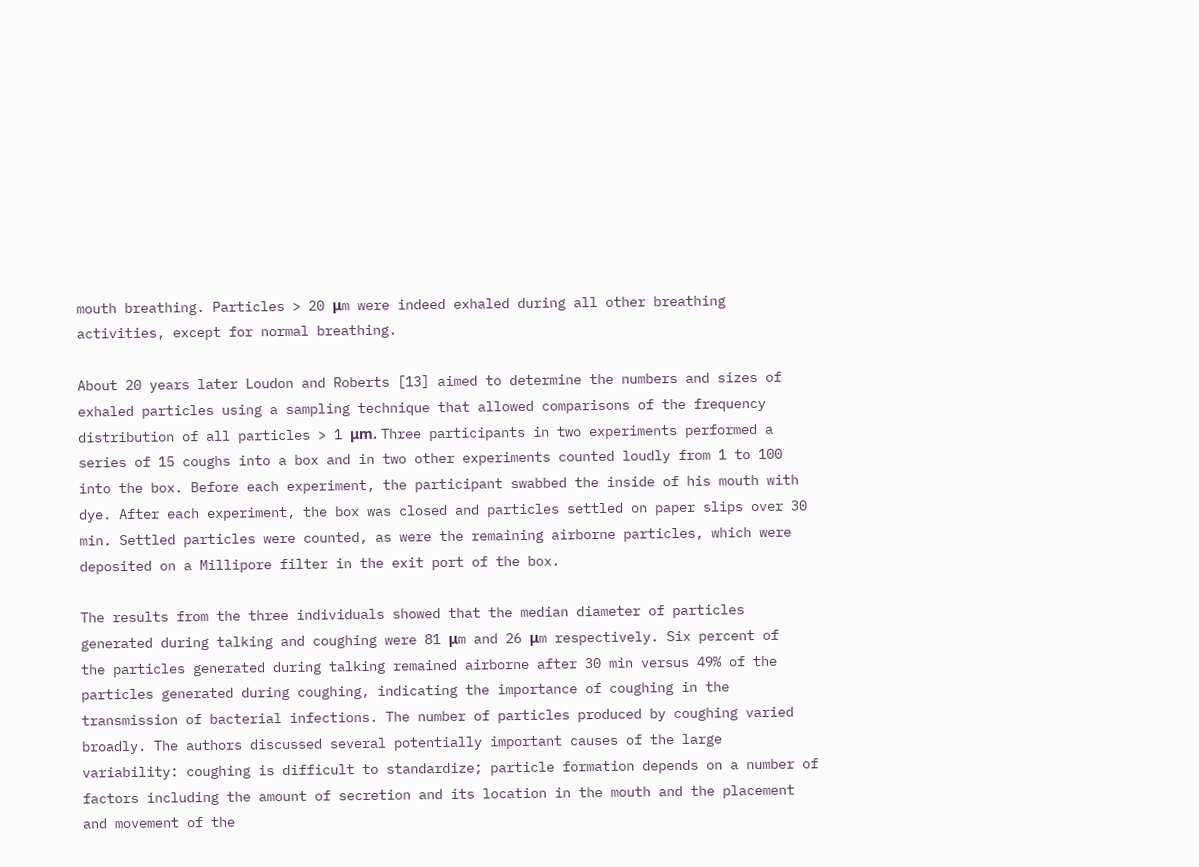mouth breathing. Particles > 20 μm were indeed exhaled during all other breathing activities, except for normal breathing.

About 20 years later Loudon and Roberts [13] aimed to determine the numbers and sizes of exhaled particles using a sampling technique that allowed comparisons of the frequency distribution of all particles > 1 μm. Three participants in two experiments performed a series of 15 coughs into a box and in two other experiments counted loudly from 1 to 100 into the box. Before each experiment, the participant swabbed the inside of his mouth with dye. After each experiment, the box was closed and particles settled on paper slips over 30 min. Settled particles were counted, as were the remaining airborne particles, which were deposited on a Millipore filter in the exit port of the box.

The results from the three individuals showed that the median diameter of particles generated during talking and coughing were 81 μm and 26 μm respectively. Six percent of the particles generated during talking remained airborne after 30 min versus 49% of the particles generated during coughing, indicating the importance of coughing in the transmission of bacterial infections. The number of particles produced by coughing varied broadly. The authors discussed several potentially important causes of the large variability: coughing is difficult to standardize; particle formation depends on a number of factors including the amount of secretion and its location in the mouth and the placement and movement of the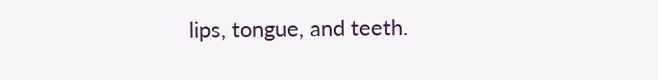lips, tongue, and teeth.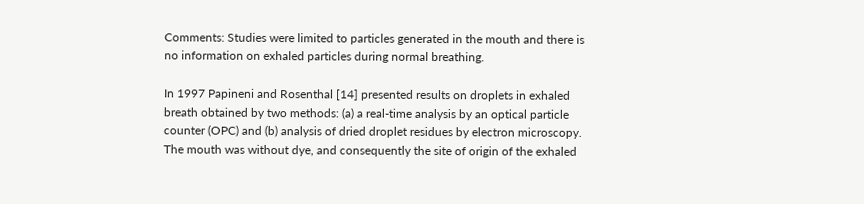Comments: Studies were limited to particles generated in the mouth and there is no information on exhaled particles during normal breathing.

In 1997 Papineni and Rosenthal [14] presented results on droplets in exhaled breath obtained by two methods: (a) a real-time analysis by an optical particle counter (OPC) and (b) analysis of dried droplet residues by electron microscopy. The mouth was without dye, and consequently the site of origin of the exhaled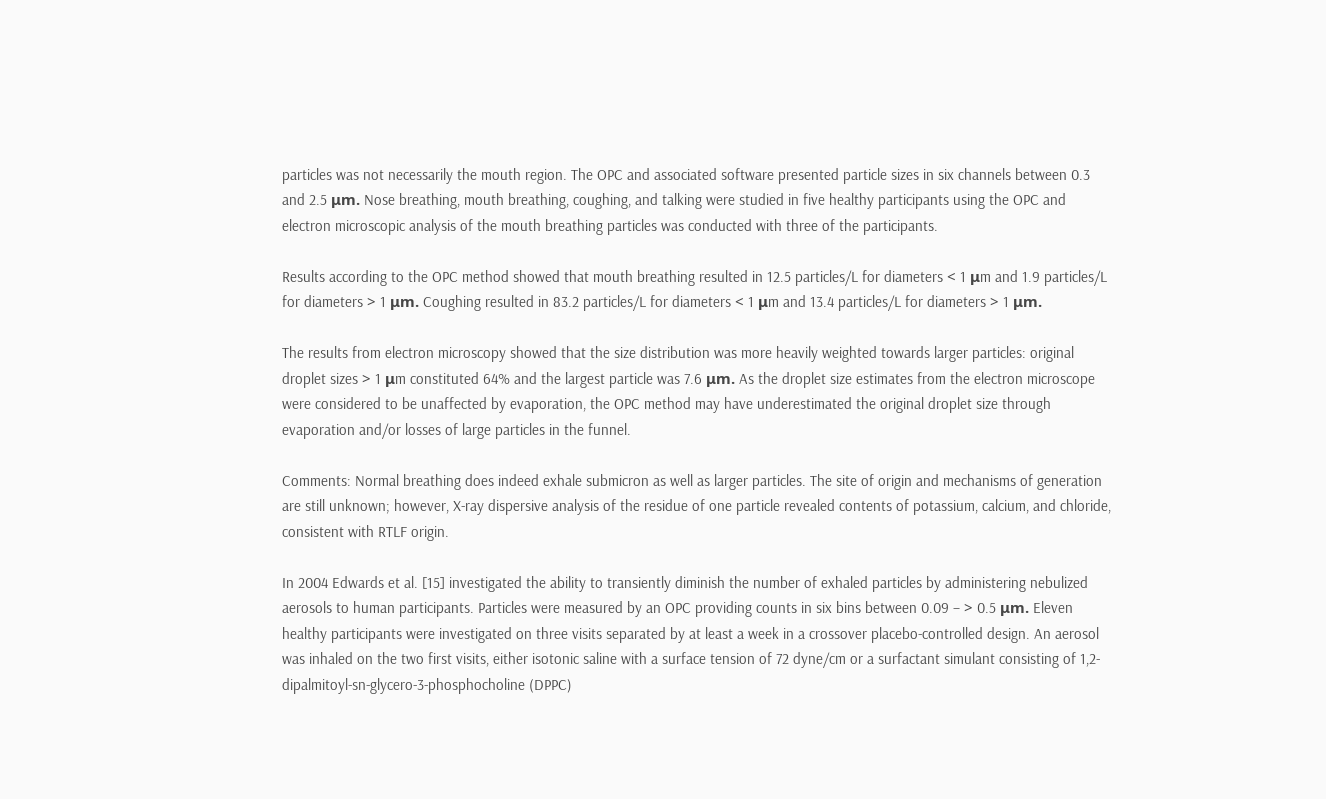particles was not necessarily the mouth region. The OPC and associated software presented particle sizes in six channels between 0.3 and 2.5 μm. Nose breathing, mouth breathing, coughing, and talking were studied in five healthy participants using the OPC and electron microscopic analysis of the mouth breathing particles was conducted with three of the participants.

Results according to the OPC method showed that mouth breathing resulted in 12.5 particles/L for diameters < 1 μm and 1.9 particles/L for diameters > 1 μm. Coughing resulted in 83.2 particles/L for diameters < 1 μm and 13.4 particles/L for diameters > 1 μm.

The results from electron microscopy showed that the size distribution was more heavily weighted towards larger particles: original droplet sizes > 1 μm constituted 64% and the largest particle was 7.6 μm. As the droplet size estimates from the electron microscope were considered to be unaffected by evaporation, the OPC method may have underestimated the original droplet size through evaporation and/or losses of large particles in the funnel.

Comments: Normal breathing does indeed exhale submicron as well as larger particles. The site of origin and mechanisms of generation are still unknown; however, X-ray dispersive analysis of the residue of one particle revealed contents of potassium, calcium, and chloride, consistent with RTLF origin.

In 2004 Edwards et al. [15] investigated the ability to transiently diminish the number of exhaled particles by administering nebulized aerosols to human participants. Particles were measured by an OPC providing counts in six bins between 0.09 – > 0.5 μm. Eleven healthy participants were investigated on three visits separated by at least a week in a crossover placebo-controlled design. An aerosol was inhaled on the two first visits, either isotonic saline with a surface tension of 72 dyne/cm or a surfactant simulant consisting of 1,2-dipalmitoyl-sn-glycero-3-phosphocholine (DPPC)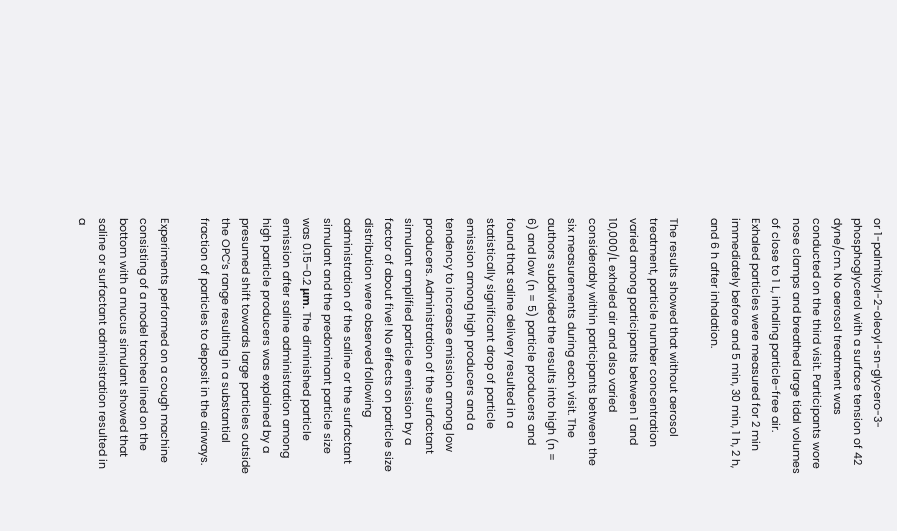or 1-palmitoyl-2-oleoyl-sn-glycero-3-phosphoglycerol with a surface tension of 42 dyne/cm. No aerosol treatment was conducted on the third visit. Participants wore nose clamps and breathed large tidal volumes of close to 1 L, inhaling particle-free air. Exhaled particles were measured for 2 min immediately before and 5 min, 30 min, 1 h, 2 h, and 6 h after inhalation.

The results showed that without aerosol treatment, particle number concentration varied among participants between 1 and 10,000/L exhaled air and also varied considerably within participants between the six measurements during each visit. The authors subdivided the results into high (n = 6) and low (n = 5) particle producers and found that saline delivery resulted in a statistically significant drop of particle emission among high producers and a tendency to increase emission among low producers. Administration of the surfactant simulant amplified particle emission by a factor of about five! No effects on particle size distribution were observed following administration of the saline or the surfactant simulant and the predominant particle size was 0.15–0.2 μm. The diminished particle emission after saline administration among high particle producers was explained by a presumed shift towards large particles outside the OPC’s range resulting in a substantial fraction of particles to deposit in the airways.

Experiments performed on a cough machine consisting of a model trachea lined on the bottom with a mucus simulant showed that saline or surfactant administration resulted in a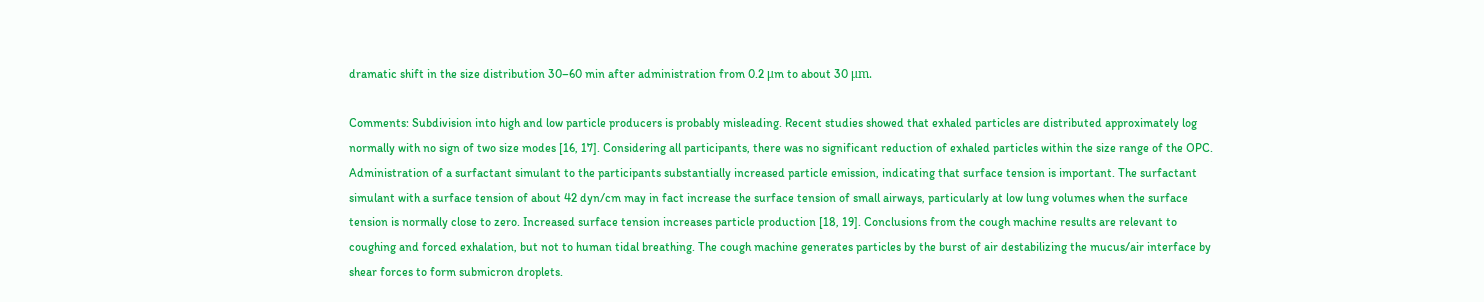dramatic shift in the size distribution 30–60 min after administration from 0.2 μm to about 30 μm.

Comments: Subdivision into high and low particle producers is probably misleading. Recent studies showed that exhaled particles are distributed approximately log normally with no sign of two size modes [16, 17]. Considering all participants, there was no significant reduction of exhaled particles within the size range of the OPC. Administration of a surfactant simulant to the participants substantially increased particle emission, indicating that surface tension is important. The surfactant simulant with a surface tension of about 42 dyn/cm may in fact increase the surface tension of small airways, particularly at low lung volumes when the surface tension is normally close to zero. Increased surface tension increases particle production [18, 19]. Conclusions from the cough machine results are relevant to coughing and forced exhalation, but not to human tidal breathing. The cough machine generates particles by the burst of air destabilizing the mucus/air interface by shear forces to form submicron droplets.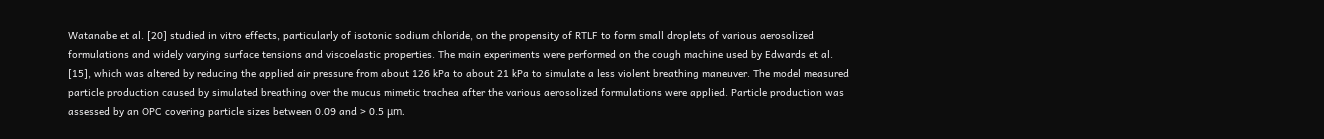Watanabe et al. [20] studied in vitro effects, particularly of isotonic sodium chloride, on the propensity of RTLF to form small droplets of various aerosolized formulations and widely varying surface tensions and viscoelastic properties. The main experiments were performed on the cough machine used by Edwards et al. [15], which was altered by reducing the applied air pressure from about 126 kPa to about 21 kPa to simulate a less violent breathing maneuver. The model measured particle production caused by simulated breathing over the mucus mimetic trachea after the various aerosolized formulations were applied. Particle production was assessed by an OPC covering particle sizes between 0.09 and > 0.5 μm.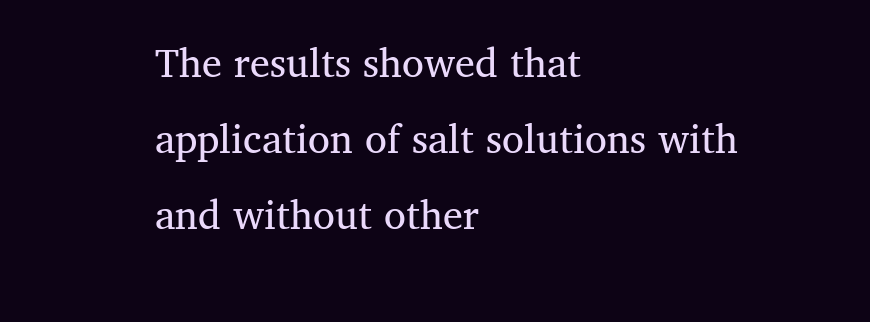The results showed that application of salt solutions with and without other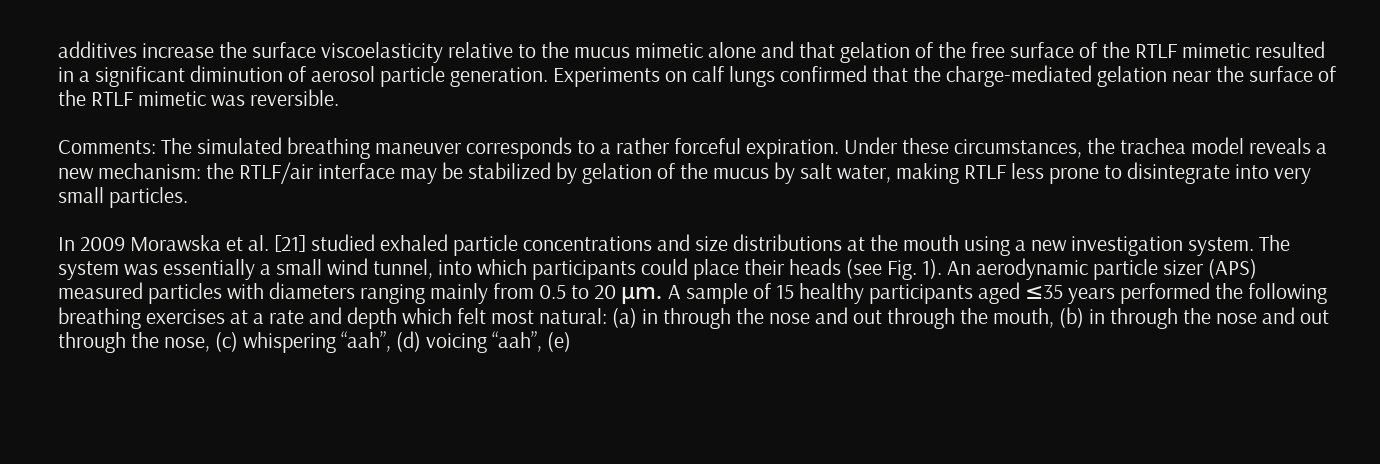additives increase the surface viscoelasticity relative to the mucus mimetic alone and that gelation of the free surface of the RTLF mimetic resulted in a significant diminution of aerosol particle generation. Experiments on calf lungs confirmed that the charge-mediated gelation near the surface of the RTLF mimetic was reversible.

Comments: The simulated breathing maneuver corresponds to a rather forceful expiration. Under these circumstances, the trachea model reveals a new mechanism: the RTLF/air interface may be stabilized by gelation of the mucus by salt water, making RTLF less prone to disintegrate into very small particles.

In 2009 Morawska et al. [21] studied exhaled particle concentrations and size distributions at the mouth using a new investigation system. The system was essentially a small wind tunnel, into which participants could place their heads (see Fig. 1). An aerodynamic particle sizer (APS) measured particles with diameters ranging mainly from 0.5 to 20 μm. A sample of 15 healthy participants aged ≤35 years performed the following breathing exercises at a rate and depth which felt most natural: (a) in through the nose and out through the mouth, (b) in through the nose and out through the nose, (c) whispering “aah”, (d) voicing “aah”, (e)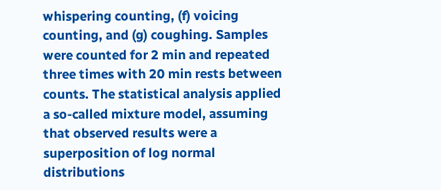whispering counting, (f) voicing counting, and (g) coughing. Samples were counted for 2 min and repeated three times with 20 min rests between counts. The statistical analysis applied a so-called mixture model, assuming that observed results were a superposition of log normal distributions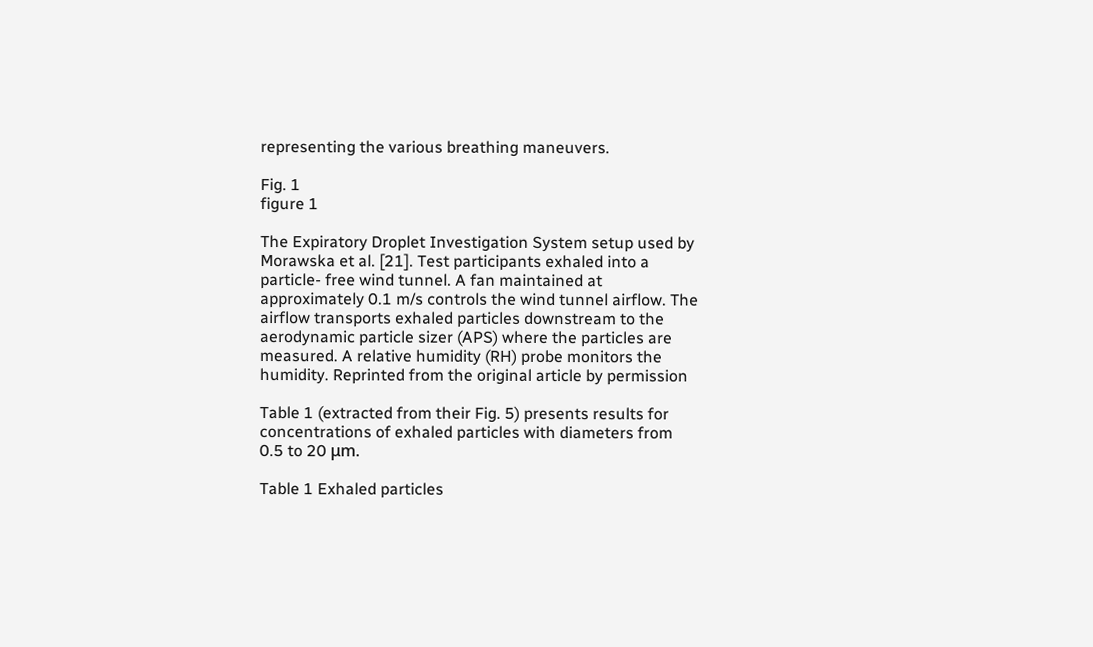representing the various breathing maneuvers.

Fig. 1
figure 1

The Expiratory Droplet Investigation System setup used by Morawska et al. [21]. Test participants exhaled into a particle- free wind tunnel. A fan maintained at approximately 0.1 m/s controls the wind tunnel airflow. The airflow transports exhaled particles downstream to the aerodynamic particle sizer (APS) where the particles are measured. A relative humidity (RH) probe monitors the humidity. Reprinted from the original article by permission

Table 1 (extracted from their Fig. 5) presents results for concentrations of exhaled particles with diameters from 0.5 to 20 μm.

Table 1 Exhaled particles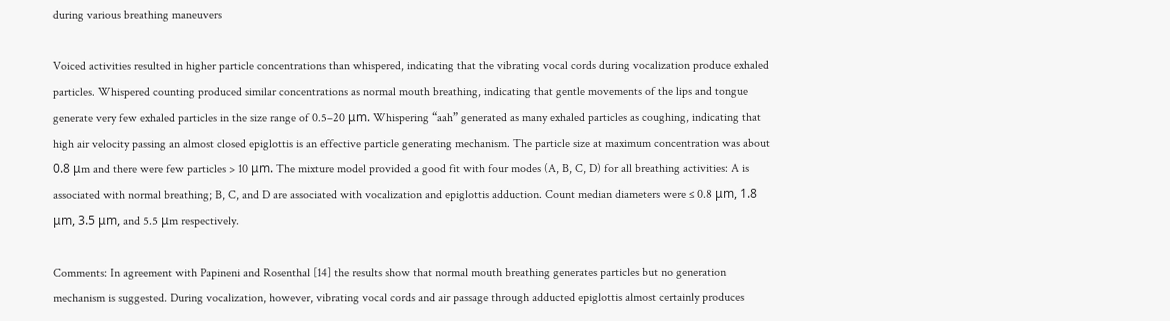during various breathing maneuvers

Voiced activities resulted in higher particle concentrations than whispered, indicating that the vibrating vocal cords during vocalization produce exhaled particles. Whispered counting produced similar concentrations as normal mouth breathing, indicating that gentle movements of the lips and tongue generate very few exhaled particles in the size range of 0.5–20 μm. Whispering “aah” generated as many exhaled particles as coughing, indicating that high air velocity passing an almost closed epiglottis is an effective particle generating mechanism. The particle size at maximum concentration was about 0.8 μm and there were few particles > 10 μm. The mixture model provided a good fit with four modes (A, B, C, D) for all breathing activities: A is associated with normal breathing; B, C, and D are associated with vocalization and epiglottis adduction. Count median diameters were ≤ 0.8 μm, 1.8 μm, 3.5 μm, and 5.5 μm respectively.

Comments: In agreement with Papineni and Rosenthal [14] the results show that normal mouth breathing generates particles but no generation mechanism is suggested. During vocalization, however, vibrating vocal cords and air passage through adducted epiglottis almost certainly produces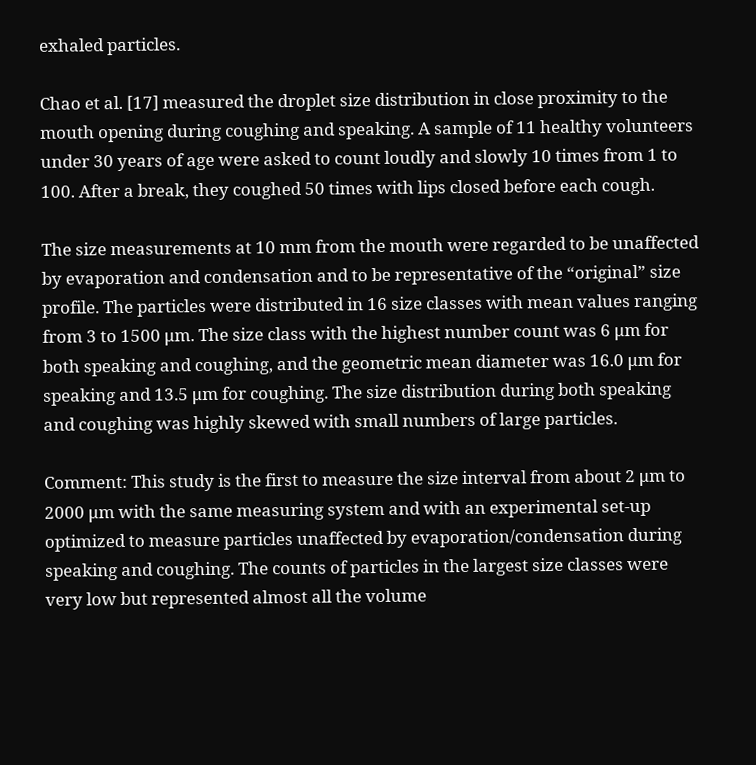exhaled particles.

Chao et al. [17] measured the droplet size distribution in close proximity to the mouth opening during coughing and speaking. A sample of 11 healthy volunteers under 30 years of age were asked to count loudly and slowly 10 times from 1 to 100. After a break, they coughed 50 times with lips closed before each cough.

The size measurements at 10 mm from the mouth were regarded to be unaffected by evaporation and condensation and to be representative of the “original” size profile. The particles were distributed in 16 size classes with mean values ranging from 3 to 1500 μm. The size class with the highest number count was 6 μm for both speaking and coughing, and the geometric mean diameter was 16.0 μm for speaking and 13.5 μm for coughing. The size distribution during both speaking and coughing was highly skewed with small numbers of large particles.

Comment: This study is the first to measure the size interval from about 2 μm to 2000 μm with the same measuring system and with an experimental set-up optimized to measure particles unaffected by evaporation/condensation during speaking and coughing. The counts of particles in the largest size classes were very low but represented almost all the volume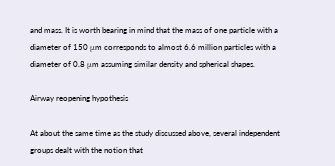and mass. It is worth bearing in mind that the mass of one particle with a diameter of 150 μm corresponds to almost 6.6 million particles with a diameter of 0.8 μm assuming similar density and spherical shapes.

Airway reopening hypothesis

At about the same time as the study discussed above, several independent groups dealt with the notion that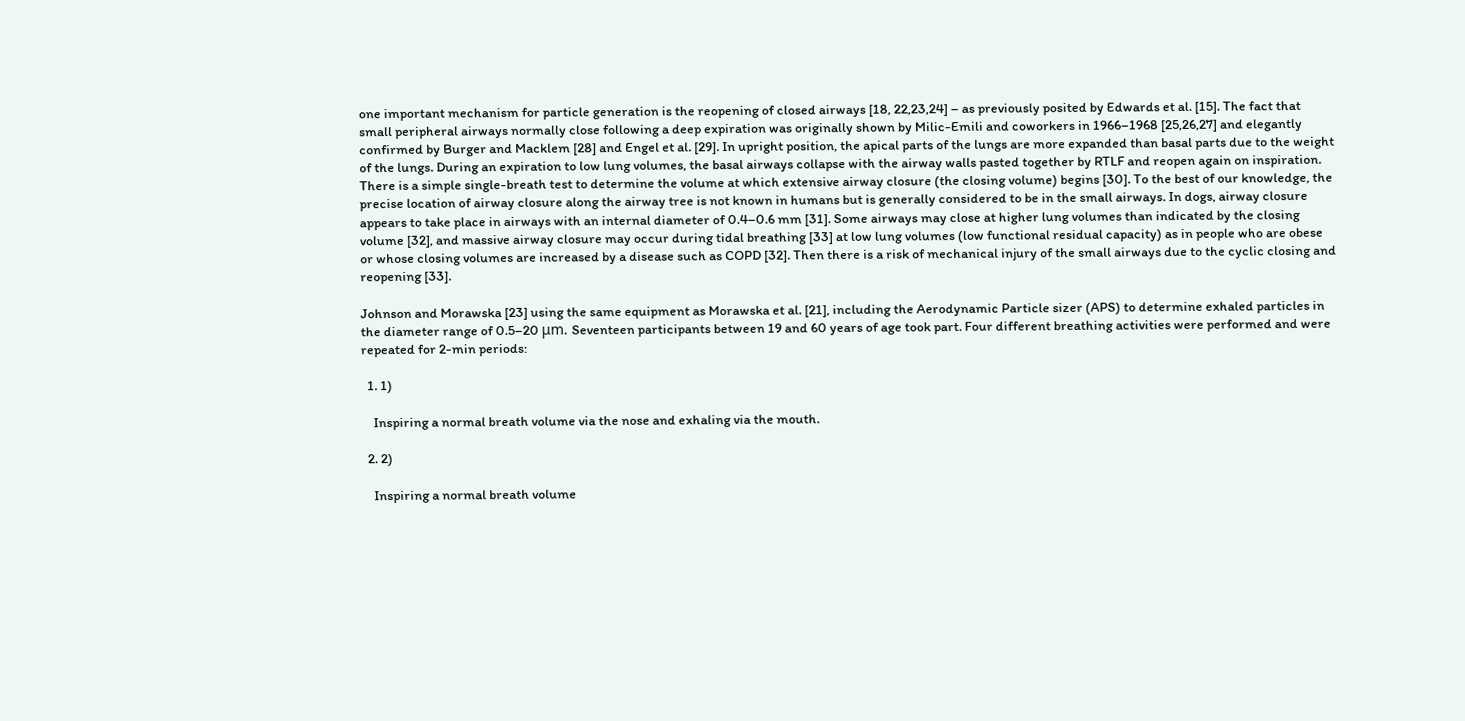one important mechanism for particle generation is the reopening of closed airways [18, 22,23,24] – as previously posited by Edwards et al. [15]. The fact that small peripheral airways normally close following a deep expiration was originally shown by Milic-Emili and coworkers in 1966–1968 [25,26,27] and elegantly confirmed by Burger and Macklem [28] and Engel et al. [29]. In upright position, the apical parts of the lungs are more expanded than basal parts due to the weight of the lungs. During an expiration to low lung volumes, the basal airways collapse with the airway walls pasted together by RTLF and reopen again on inspiration. There is a simple single-breath test to determine the volume at which extensive airway closure (the closing volume) begins [30]. To the best of our knowledge, the precise location of airway closure along the airway tree is not known in humans but is generally considered to be in the small airways. In dogs, airway closure appears to take place in airways with an internal diameter of 0.4–0.6 mm [31]. Some airways may close at higher lung volumes than indicated by the closing volume [32], and massive airway closure may occur during tidal breathing [33] at low lung volumes (low functional residual capacity) as in people who are obese or whose closing volumes are increased by a disease such as COPD [32]. Then there is a risk of mechanical injury of the small airways due to the cyclic closing and reopening [33].

Johnson and Morawska [23] using the same equipment as Morawska et al. [21], including the Aerodynamic Particle sizer (APS) to determine exhaled particles in the diameter range of 0.5–20 μm. Seventeen participants between 19 and 60 years of age took part. Four different breathing activities were performed and were repeated for 2-min periods:

  1. 1)

    Inspiring a normal breath volume via the nose and exhaling via the mouth.

  2. 2)

    Inspiring a normal breath volume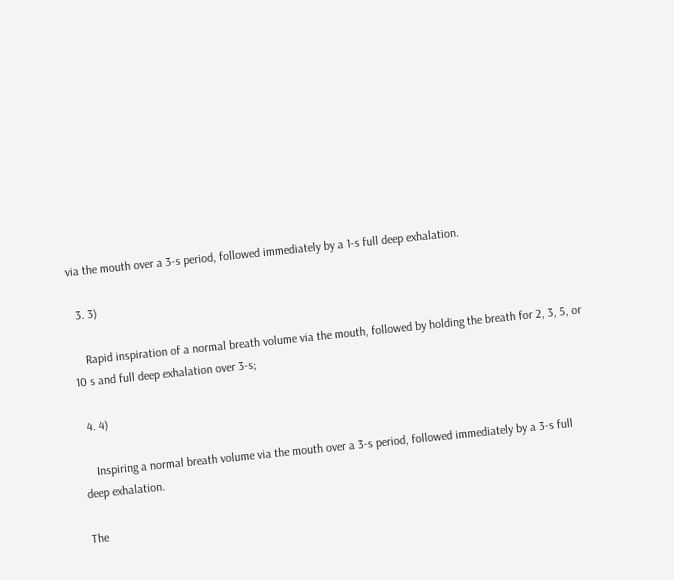via the mouth over a 3-s period, followed immediately by a 1-s full deep exhalation.

  3. 3)

    Rapid inspiration of a normal breath volume via the mouth, followed by holding the breath for 2, 3, 5, or 10 s and full deep exhalation over 3-s;

  4. 4)

    Inspiring a normal breath volume via the mouth over a 3-s period, followed immediately by a 3-s full deep exhalation.

The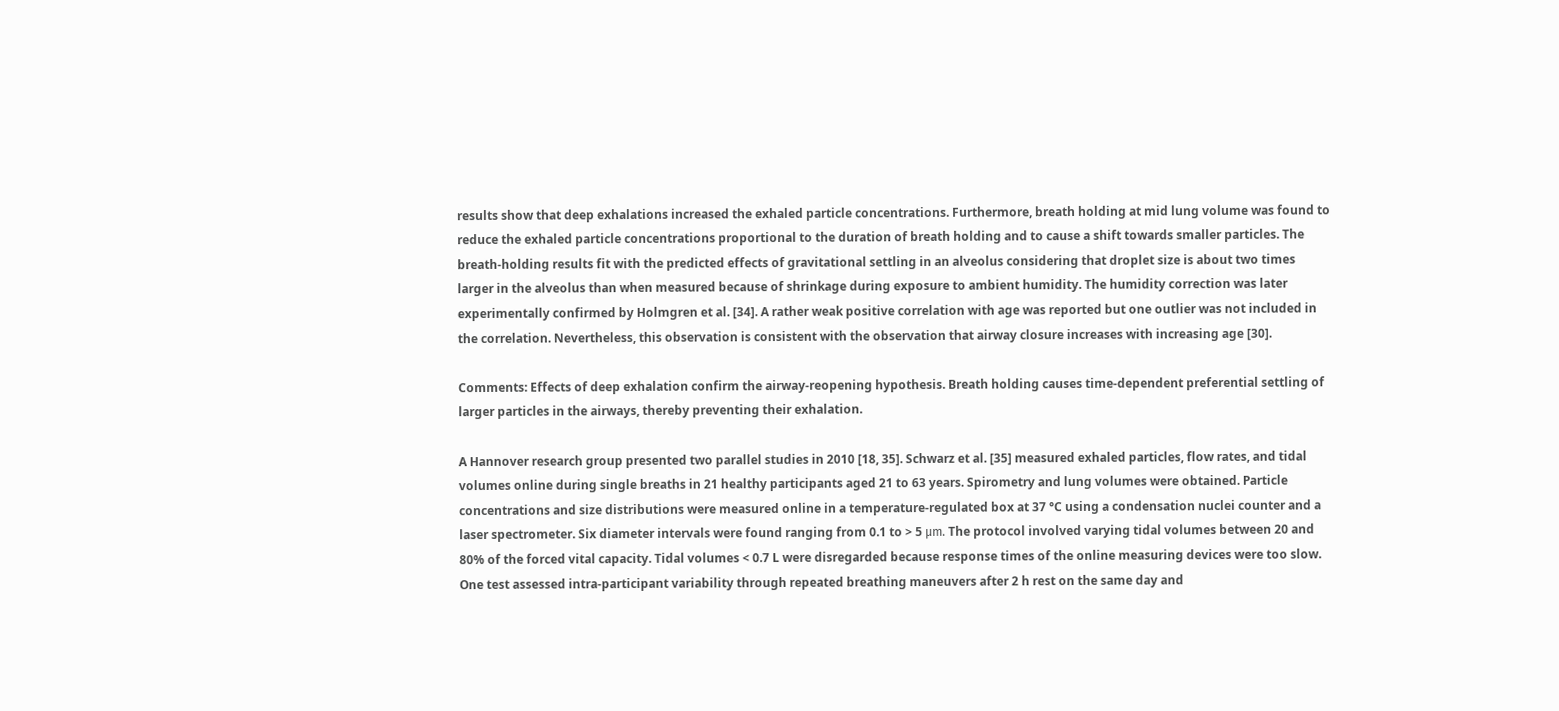results show that deep exhalations increased the exhaled particle concentrations. Furthermore, breath holding at mid lung volume was found to reduce the exhaled particle concentrations proportional to the duration of breath holding and to cause a shift towards smaller particles. The breath-holding results fit with the predicted effects of gravitational settling in an alveolus considering that droplet size is about two times larger in the alveolus than when measured because of shrinkage during exposure to ambient humidity. The humidity correction was later experimentally confirmed by Holmgren et al. [34]. A rather weak positive correlation with age was reported but one outlier was not included in the correlation. Nevertheless, this observation is consistent with the observation that airway closure increases with increasing age [30].

Comments: Effects of deep exhalation confirm the airway-reopening hypothesis. Breath holding causes time-dependent preferential settling of larger particles in the airways, thereby preventing their exhalation.

A Hannover research group presented two parallel studies in 2010 [18, 35]. Schwarz et al. [35] measured exhaled particles, flow rates, and tidal volumes online during single breaths in 21 healthy participants aged 21 to 63 years. Spirometry and lung volumes were obtained. Particle concentrations and size distributions were measured online in a temperature-regulated box at 37 °C using a condensation nuclei counter and a laser spectrometer. Six diameter intervals were found ranging from 0.1 to > 5 μm. The protocol involved varying tidal volumes between 20 and 80% of the forced vital capacity. Tidal volumes < 0.7 L were disregarded because response times of the online measuring devices were too slow. One test assessed intra-participant variability through repeated breathing maneuvers after 2 h rest on the same day and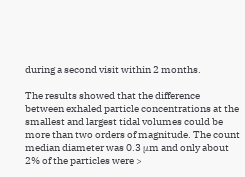during a second visit within 2 months.

The results showed that the difference between exhaled particle concentrations at the smallest and largest tidal volumes could be more than two orders of magnitude. The count median diameter was 0.3 μm and only about 2% of the particles were >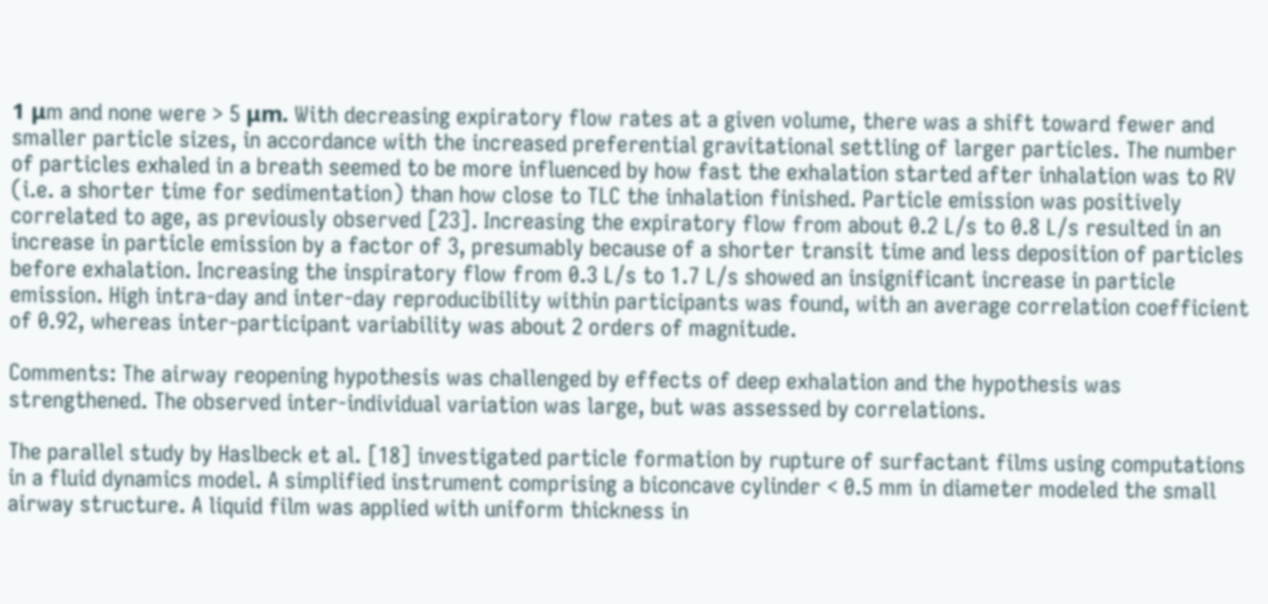1 μm and none were > 5 μm. With decreasing expiratory flow rates at a given volume, there was a shift toward fewer and smaller particle sizes, in accordance with the increased preferential gravitational settling of larger particles. The number of particles exhaled in a breath seemed to be more influenced by how fast the exhalation started after inhalation was to RV (i.e. a shorter time for sedimentation) than how close to TLC the inhalation finished. Particle emission was positively correlated to age, as previously observed [23]. Increasing the expiratory flow from about 0.2 L/s to 0.8 L/s resulted in an increase in particle emission by a factor of 3, presumably because of a shorter transit time and less deposition of particles before exhalation. Increasing the inspiratory flow from 0.3 L/s to 1.7 L/s showed an insignificant increase in particle emission. High intra-day and inter-day reproducibility within participants was found, with an average correlation coefficient of 0.92, whereas inter-participant variability was about 2 orders of magnitude.

Comments: The airway reopening hypothesis was challenged by effects of deep exhalation and the hypothesis was strengthened. The observed inter-individual variation was large, but was assessed by correlations.

The parallel study by Haslbeck et al. [18] investigated particle formation by rupture of surfactant films using computations in a fluid dynamics model. A simplified instrument comprising a biconcave cylinder < 0.5 mm in diameter modeled the small airway structure. A liquid film was applied with uniform thickness in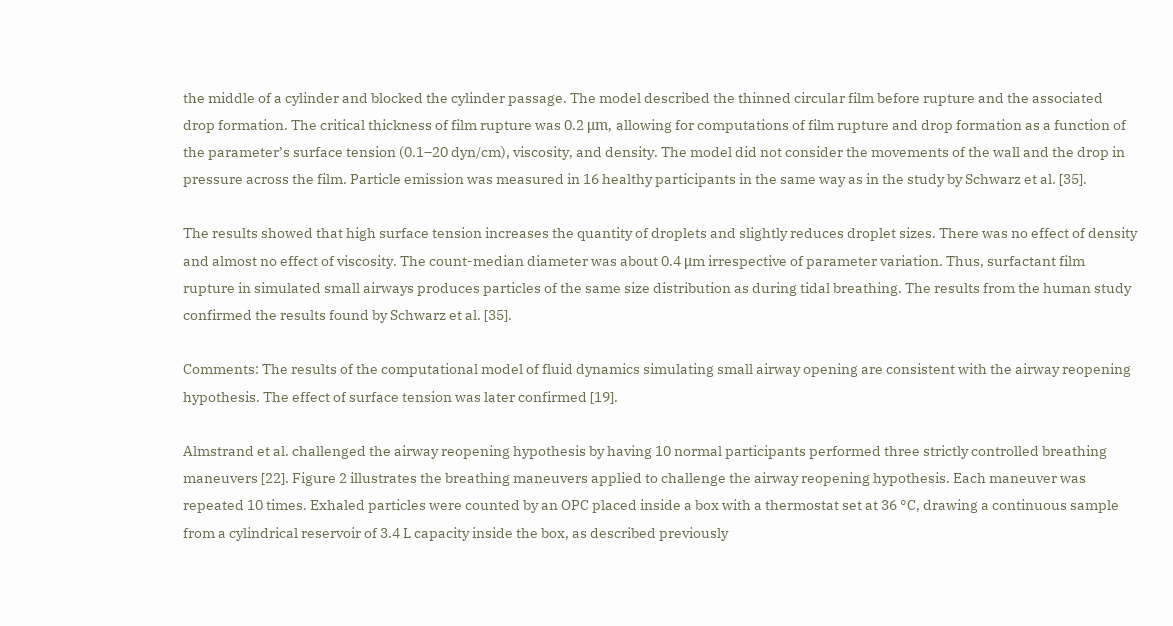the middle of a cylinder and blocked the cylinder passage. The model described the thinned circular film before rupture and the associated drop formation. The critical thickness of film rupture was 0.2 μm, allowing for computations of film rupture and drop formation as a function of the parameter’s surface tension (0.1–20 dyn/cm), viscosity, and density. The model did not consider the movements of the wall and the drop in pressure across the film. Particle emission was measured in 16 healthy participants in the same way as in the study by Schwarz et al. [35].

The results showed that high surface tension increases the quantity of droplets and slightly reduces droplet sizes. There was no effect of density and almost no effect of viscosity. The count-median diameter was about 0.4 μm irrespective of parameter variation. Thus, surfactant film rupture in simulated small airways produces particles of the same size distribution as during tidal breathing. The results from the human study confirmed the results found by Schwarz et al. [35].

Comments: The results of the computational model of fluid dynamics simulating small airway opening are consistent with the airway reopening hypothesis. The effect of surface tension was later confirmed [19].

Almstrand et al. challenged the airway reopening hypothesis by having 10 normal participants performed three strictly controlled breathing maneuvers [22]. Figure 2 illustrates the breathing maneuvers applied to challenge the airway reopening hypothesis. Each maneuver was repeated 10 times. Exhaled particles were counted by an OPC placed inside a box with a thermostat set at 36 °C, drawing a continuous sample from a cylindrical reservoir of 3.4 L capacity inside the box, as described previously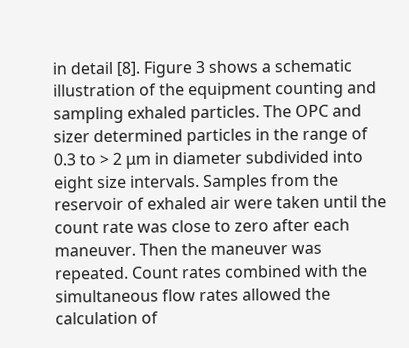in detail [8]. Figure 3 shows a schematic illustration of the equipment counting and sampling exhaled particles. The OPC and sizer determined particles in the range of 0.3 to > 2 μm in diameter subdivided into eight size intervals. Samples from the reservoir of exhaled air were taken until the count rate was close to zero after each maneuver. Then the maneuver was repeated. Count rates combined with the simultaneous flow rates allowed the calculation of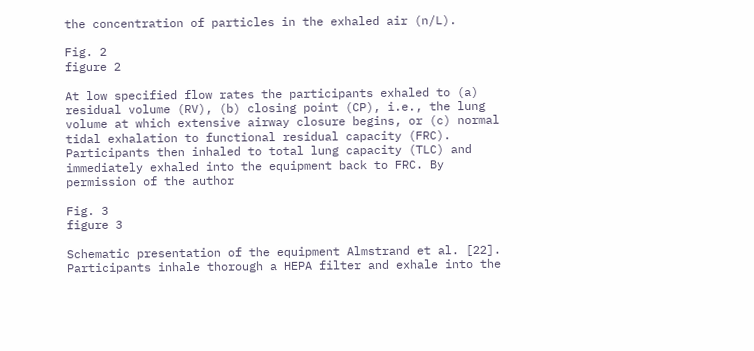the concentration of particles in the exhaled air (n/L).

Fig. 2
figure 2

At low specified flow rates the participants exhaled to (a) residual volume (RV), (b) closing point (CP), i.e., the lung volume at which extensive airway closure begins, or (c) normal tidal exhalation to functional residual capacity (FRC). Participants then inhaled to total lung capacity (TLC) and immediately exhaled into the equipment back to FRC. By permission of the author

Fig. 3
figure 3

Schematic presentation of the equipment Almstrand et al. [22]. Participants inhale thorough a HEPA filter and exhale into the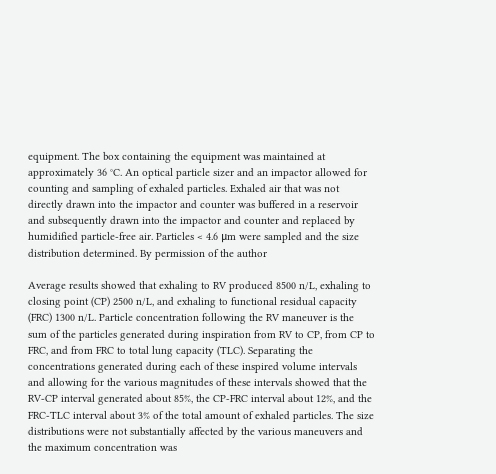equipment. The box containing the equipment was maintained at approximately 36 °C. An optical particle sizer and an impactor allowed for counting and sampling of exhaled particles. Exhaled air that was not directly drawn into the impactor and counter was buffered in a reservoir and subsequently drawn into the impactor and counter and replaced by humidified particle-free air. Particles < 4.6 μm were sampled and the size distribution determined. By permission of the author

Average results showed that exhaling to RV produced 8500 n/L, exhaling to closing point (CP) 2500 n/L, and exhaling to functional residual capacity (FRC) 1300 n/L. Particle concentration following the RV maneuver is the sum of the particles generated during inspiration from RV to CP, from CP to FRC, and from FRC to total lung capacity (TLC). Separating the concentrations generated during each of these inspired volume intervals and allowing for the various magnitudes of these intervals showed that the RV-CP interval generated about 85%, the CP-FRC interval about 12%, and the FRC-TLC interval about 3% of the total amount of exhaled particles. The size distributions were not substantially affected by the various maneuvers and the maximum concentration was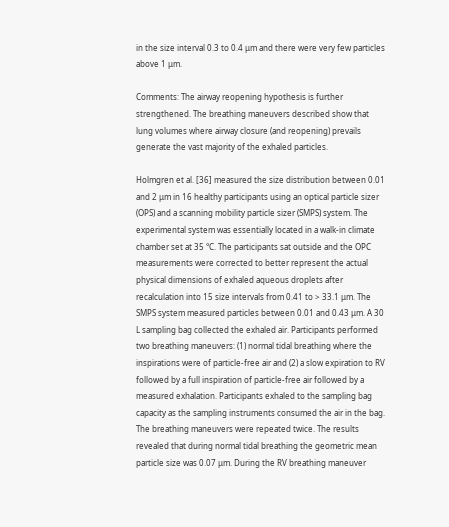in the size interval 0.3 to 0.4 μm and there were very few particles above 1 μm.

Comments: The airway reopening hypothesis is further strengthened. The breathing maneuvers described show that lung volumes where airway closure (and reopening) prevails generate the vast majority of the exhaled particles.

Holmgren et al. [36] measured the size distribution between 0.01 and 2 μm in 16 healthy participants using an optical particle sizer (OPS) and a scanning mobility particle sizer (SMPS) system. The experimental system was essentially located in a walk-in climate chamber set at 35 °C. The participants sat outside and the OPC measurements were corrected to better represent the actual physical dimensions of exhaled aqueous droplets after recalculation into 15 size intervals from 0.41 to > 33.1 μm. The SMPS system measured particles between 0.01 and 0.43 μm. A 30 L sampling bag collected the exhaled air. Participants performed two breathing maneuvers: (1) normal tidal breathing where the inspirations were of particle-free air and (2) a slow expiration to RV followed by a full inspiration of particle-free air followed by a measured exhalation. Participants exhaled to the sampling bag capacity as the sampling instruments consumed the air in the bag. The breathing maneuvers were repeated twice. The results revealed that during normal tidal breathing the geometric mean particle size was 0.07 μm. During the RV breathing maneuver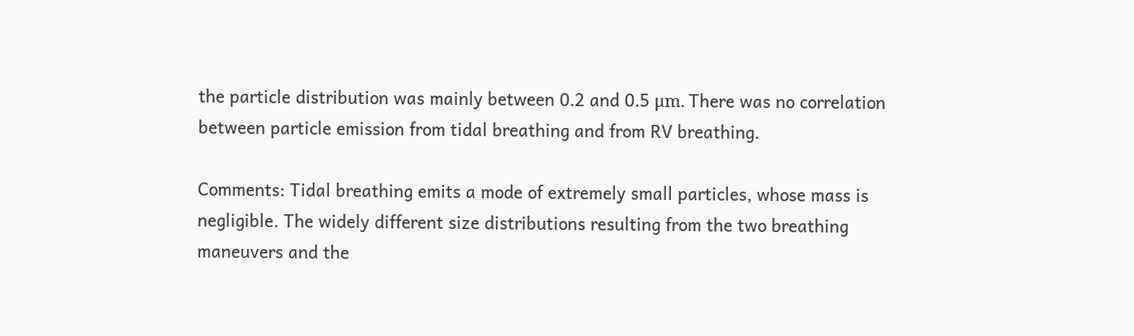the particle distribution was mainly between 0.2 and 0.5 μm. There was no correlation between particle emission from tidal breathing and from RV breathing.

Comments: Tidal breathing emits a mode of extremely small particles, whose mass is negligible. The widely different size distributions resulting from the two breathing maneuvers and the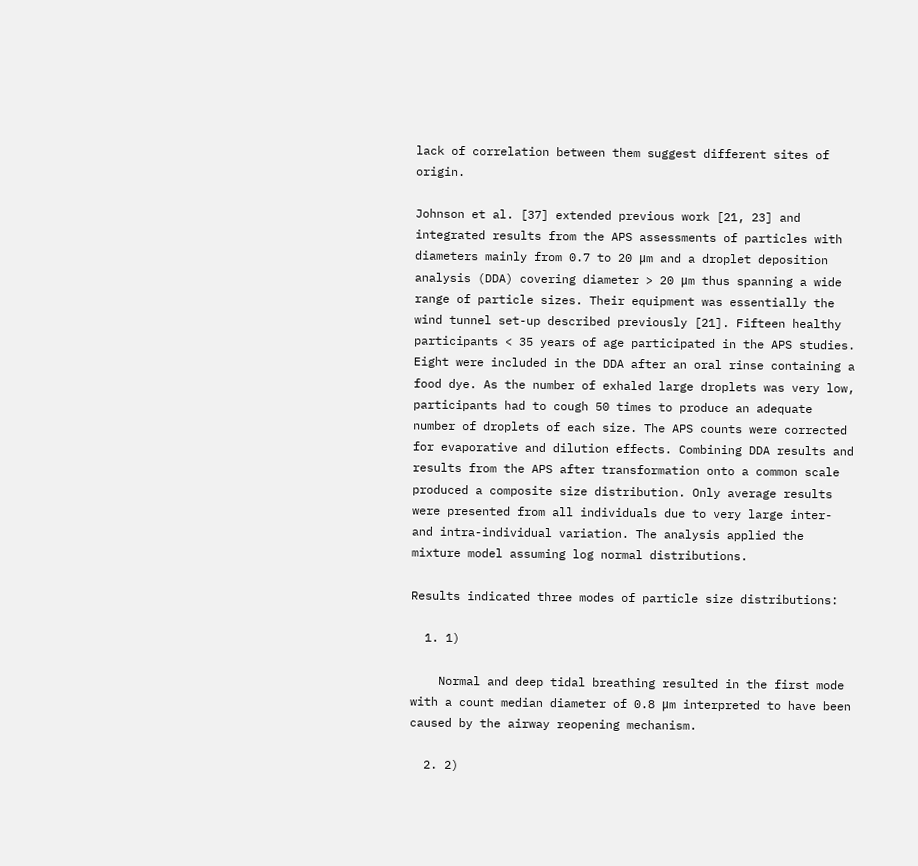lack of correlation between them suggest different sites of origin.

Johnson et al. [37] extended previous work [21, 23] and integrated results from the APS assessments of particles with diameters mainly from 0.7 to 20 μm and a droplet deposition analysis (DDA) covering diameter > 20 μm thus spanning a wide range of particle sizes. Their equipment was essentially the wind tunnel set-up described previously [21]. Fifteen healthy participants < 35 years of age participated in the APS studies. Eight were included in the DDA after an oral rinse containing a food dye. As the number of exhaled large droplets was very low, participants had to cough 50 times to produce an adequate number of droplets of each size. The APS counts were corrected for evaporative and dilution effects. Combining DDA results and results from the APS after transformation onto a common scale produced a composite size distribution. Only average results were presented from all individuals due to very large inter- and intra-individual variation. The analysis applied the mixture model assuming log normal distributions.

Results indicated three modes of particle size distributions:

  1. 1)

    Normal and deep tidal breathing resulted in the first mode with a count median diameter of 0.8 μm interpreted to have been caused by the airway reopening mechanism.

  2. 2)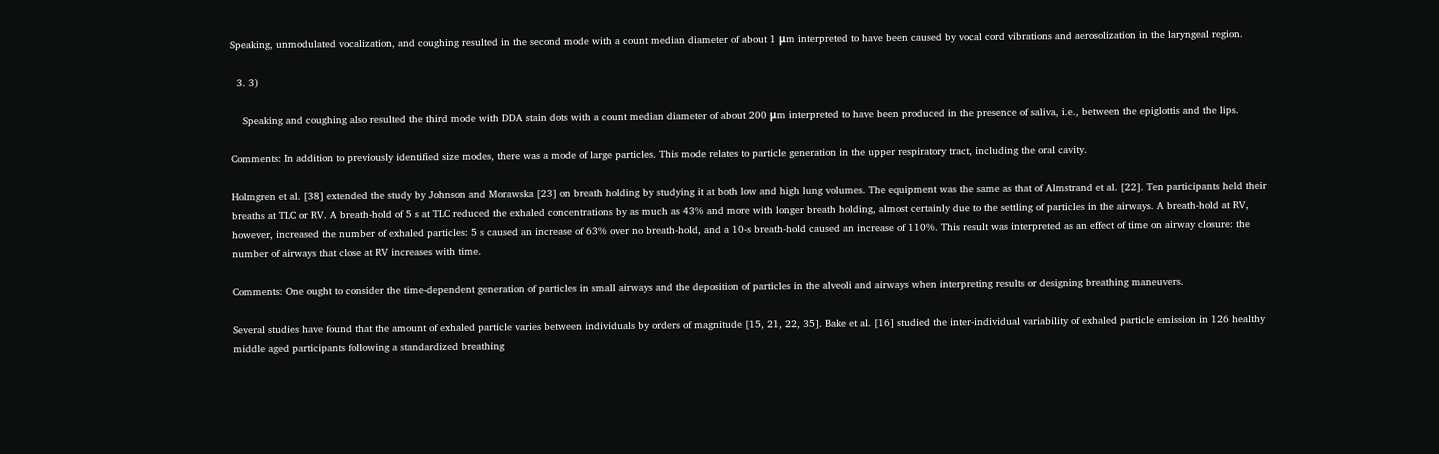Speaking, unmodulated vocalization, and coughing resulted in the second mode with a count median diameter of about 1 μm interpreted to have been caused by vocal cord vibrations and aerosolization in the laryngeal region.

  3. 3)

    Speaking and coughing also resulted the third mode with DDA stain dots with a count median diameter of about 200 μm interpreted to have been produced in the presence of saliva, i.e., between the epiglottis and the lips.

Comments: In addition to previously identified size modes, there was a mode of large particles. This mode relates to particle generation in the upper respiratory tract, including the oral cavity.

Holmgren et al. [38] extended the study by Johnson and Morawska [23] on breath holding by studying it at both low and high lung volumes. The equipment was the same as that of Almstrand et al. [22]. Ten participants held their breaths at TLC or RV. A breath-hold of 5 s at TLC reduced the exhaled concentrations by as much as 43% and more with longer breath holding, almost certainly due to the settling of particles in the airways. A breath-hold at RV, however, increased the number of exhaled particles: 5 s caused an increase of 63% over no breath-hold, and a 10-s breath-hold caused an increase of 110%. This result was interpreted as an effect of time on airway closure: the number of airways that close at RV increases with time.

Comments: One ought to consider the time-dependent generation of particles in small airways and the deposition of particles in the alveoli and airways when interpreting results or designing breathing maneuvers.

Several studies have found that the amount of exhaled particle varies between individuals by orders of magnitude [15, 21, 22, 35]. Bake et al. [16] studied the inter-individual variability of exhaled particle emission in 126 healthy middle aged participants following a standardized breathing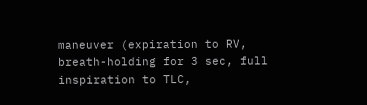maneuver (expiration to RV, breath-holding for 3 sec, full inspiration to TLC,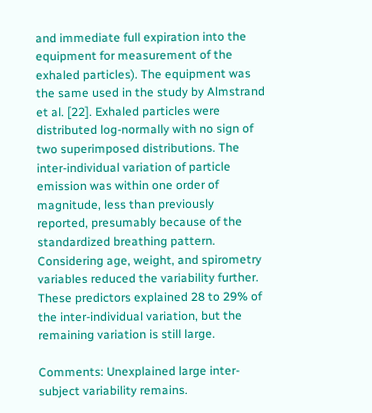and immediate full expiration into the equipment for measurement of the exhaled particles). The equipment was the same used in the study by Almstrand et al. [22]. Exhaled particles were distributed log-normally with no sign of two superimposed distributions. The inter-individual variation of particle emission was within one order of magnitude, less than previously reported, presumably because of the standardized breathing pattern. Considering age, weight, and spirometry variables reduced the variability further. These predictors explained 28 to 29% of the inter-individual variation, but the remaining variation is still large.

Comments: Unexplained large inter-subject variability remains.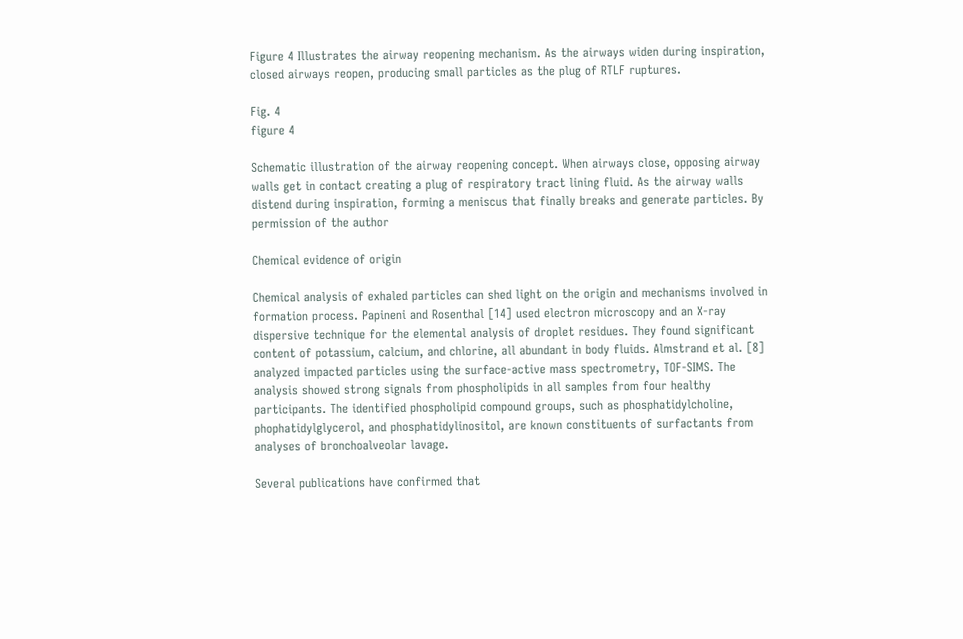Figure 4 Illustrates the airway reopening mechanism. As the airways widen during inspiration, closed airways reopen, producing small particles as the plug of RTLF ruptures.

Fig. 4
figure 4

Schematic illustration of the airway reopening concept. When airways close, opposing airway walls get in contact creating a plug of respiratory tract lining fluid. As the airway walls distend during inspiration, forming a meniscus that finally breaks and generate particles. By permission of the author

Chemical evidence of origin

Chemical analysis of exhaled particles can shed light on the origin and mechanisms involved in formation process. Papineni and Rosenthal [14] used electron microscopy and an X-ray dispersive technique for the elemental analysis of droplet residues. They found significant content of potassium, calcium, and chlorine, all abundant in body fluids. Almstrand et al. [8] analyzed impacted particles using the surface-active mass spectrometry, TOF-SIMS. The analysis showed strong signals from phospholipids in all samples from four healthy participants. The identified phospholipid compound groups, such as phosphatidylcholine, phophatidylglycerol, and phosphatidylinositol, are known constituents of surfactants from analyses of bronchoalveolar lavage.

Several publications have confirmed that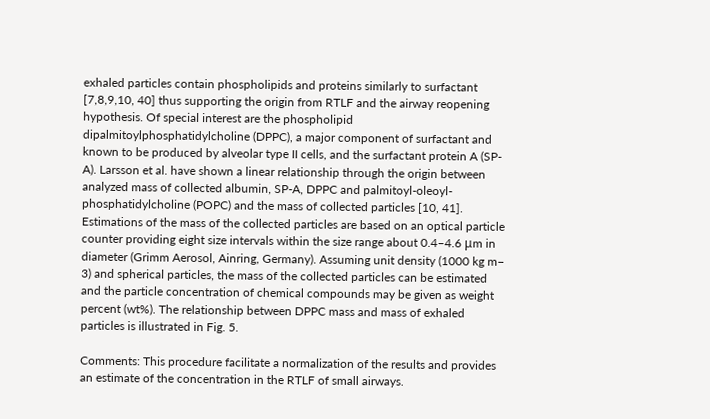exhaled particles contain phospholipids and proteins similarly to surfactant [7,8,9,10, 40] thus supporting the origin from RTLF and the airway reopening hypothesis. Of special interest are the phospholipid dipalmitoylphosphatidylcholine (DPPC), a major component of surfactant and known to be produced by alveolar type II cells, and the surfactant protein A (SP-A). Larsson et al. have shown a linear relationship through the origin between analyzed mass of collected albumin, SP-A, DPPC and palmitoyl-oleoyl-phosphatidylcholine (POPC) and the mass of collected particles [10, 41]. Estimations of the mass of the collected particles are based on an optical particle counter providing eight size intervals within the size range about 0.4–4.6 μm in diameter (Grimm Aerosol, Ainring, Germany). Assuming unit density (1000 kg m− 3) and spherical particles, the mass of the collected particles can be estimated and the particle concentration of chemical compounds may be given as weight percent (wt%). The relationship between DPPC mass and mass of exhaled particles is illustrated in Fig. 5.

Comments: This procedure facilitate a normalization of the results and provides an estimate of the concentration in the RTLF of small airways.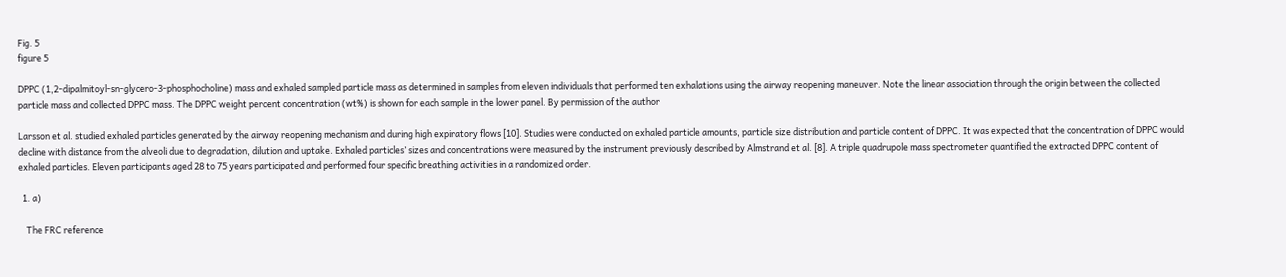Fig. 5
figure 5

DPPC (1,2-dipalmitoyl-sn-glycero-3-phosphocholine) mass and exhaled sampled particle mass as determined in samples from eleven individuals that performed ten exhalations using the airway reopening maneuver. Note the linear association through the origin between the collected particle mass and collected DPPC mass. The DPPC weight percent concentration (wt%) is shown for each sample in the lower panel. By permission of the author

Larsson et al. studied exhaled particles generated by the airway reopening mechanism and during high expiratory flows [10]. Studies were conducted on exhaled particle amounts, particle size distribution and particle content of DPPC. It was expected that the concentration of DPPC would decline with distance from the alveoli due to degradation, dilution and uptake. Exhaled particles’ sizes and concentrations were measured by the instrument previously described by Almstrand et al. [8]. A triple quadrupole mass spectrometer quantified the extracted DPPC content of exhaled particles. Eleven participants aged 28 to 75 years participated and performed four specific breathing activities in a randomized order.

  1. a)

    The FRC reference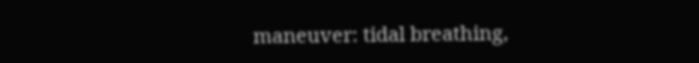maneuver: tidal breathing,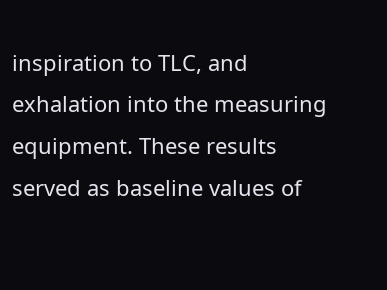inspiration to TLC, and exhalation into the measuring equipment. These results served as baseline values of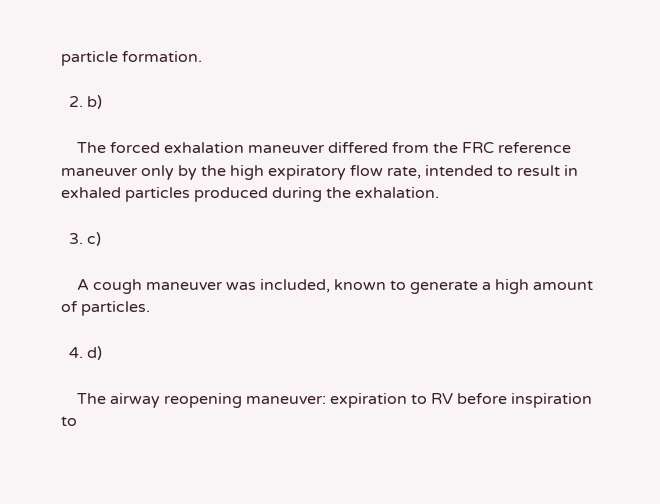particle formation.

  2. b)

    The forced exhalation maneuver differed from the FRC reference maneuver only by the high expiratory flow rate, intended to result in exhaled particles produced during the exhalation.

  3. c)

    A cough maneuver was included, known to generate a high amount of particles.

  4. d)

    The airway reopening maneuver: expiration to RV before inspiration to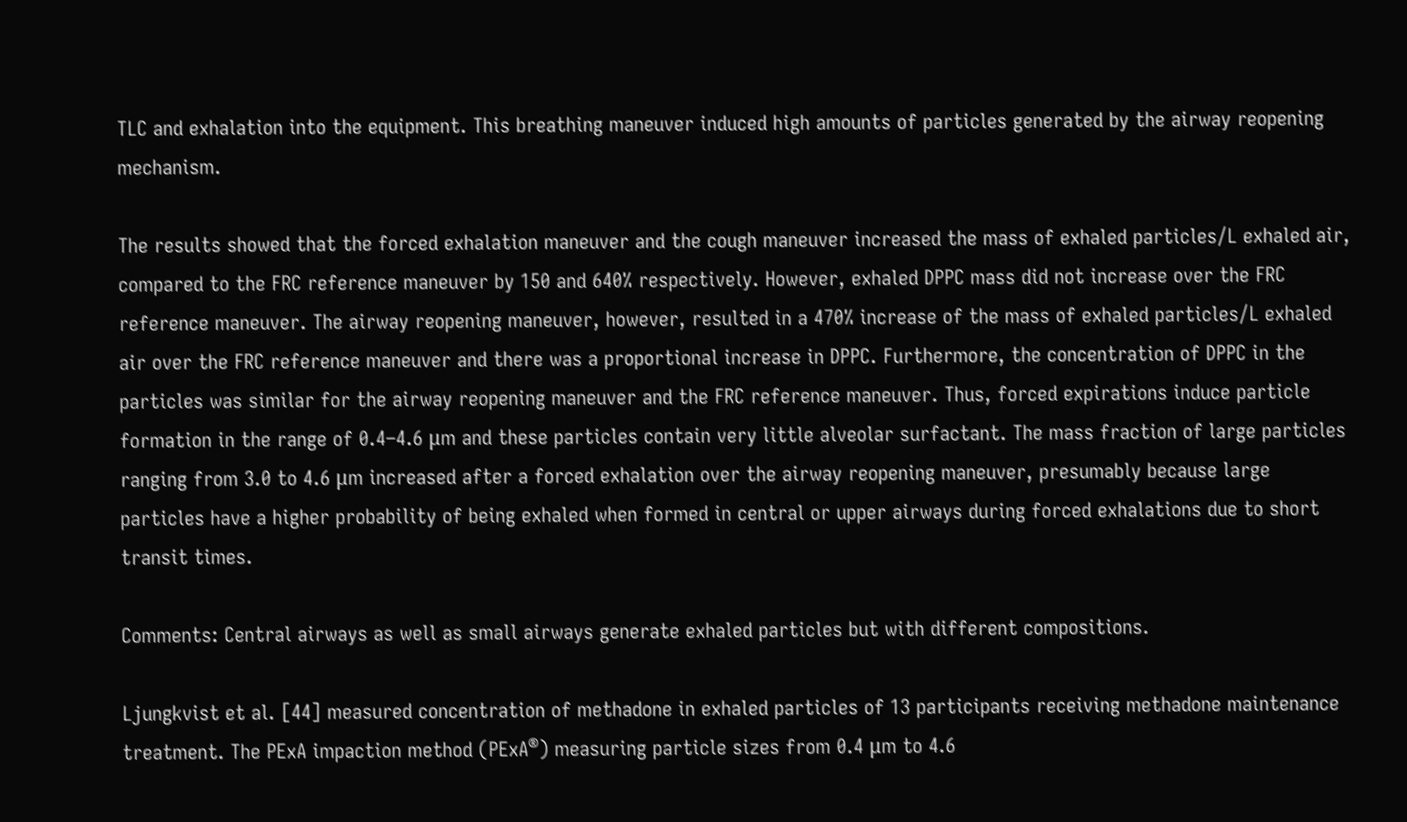TLC and exhalation into the equipment. This breathing maneuver induced high amounts of particles generated by the airway reopening mechanism.

The results showed that the forced exhalation maneuver and the cough maneuver increased the mass of exhaled particles/L exhaled air, compared to the FRC reference maneuver by 150 and 640% respectively. However, exhaled DPPC mass did not increase over the FRC reference maneuver. The airway reopening maneuver, however, resulted in a 470% increase of the mass of exhaled particles/L exhaled air over the FRC reference maneuver and there was a proportional increase in DPPC. Furthermore, the concentration of DPPC in the particles was similar for the airway reopening maneuver and the FRC reference maneuver. Thus, forced expirations induce particle formation in the range of 0.4–4.6 μm and these particles contain very little alveolar surfactant. The mass fraction of large particles ranging from 3.0 to 4.6 μm increased after a forced exhalation over the airway reopening maneuver, presumably because large particles have a higher probability of being exhaled when formed in central or upper airways during forced exhalations due to short transit times.

Comments: Central airways as well as small airways generate exhaled particles but with different compositions.

Ljungkvist et al. [44] measured concentration of methadone in exhaled particles of 13 participants receiving methadone maintenance treatment. The PExA impaction method (PExA®) measuring particle sizes from 0.4 μm to 4.6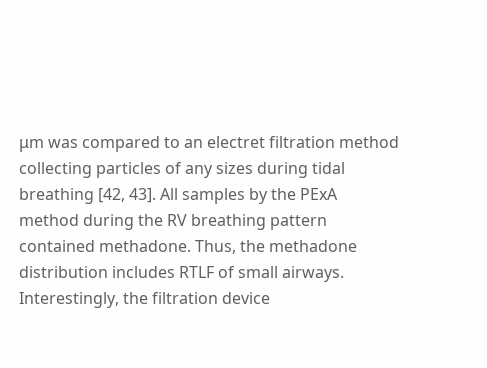μm was compared to an electret filtration method collecting particles of any sizes during tidal breathing [42, 43]. All samples by the PExA method during the RV breathing pattern contained methadone. Thus, the methadone distribution includes RTLF of small airways. Interestingly, the filtration device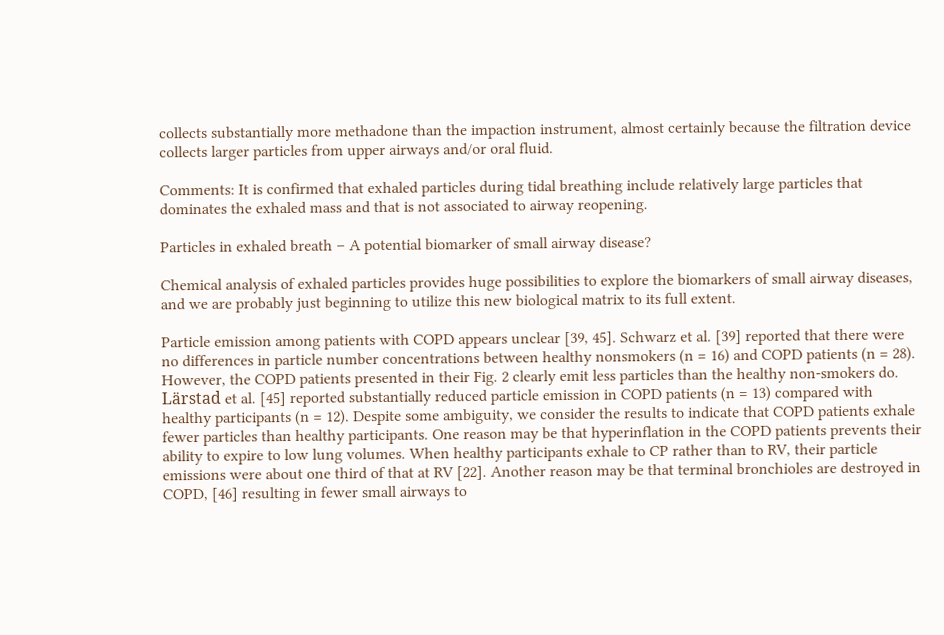collects substantially more methadone than the impaction instrument, almost certainly because the filtration device collects larger particles from upper airways and/or oral fluid.

Comments: It is confirmed that exhaled particles during tidal breathing include relatively large particles that dominates the exhaled mass and that is not associated to airway reopening.

Particles in exhaled breath – A potential biomarker of small airway disease?

Chemical analysis of exhaled particles provides huge possibilities to explore the biomarkers of small airway diseases, and we are probably just beginning to utilize this new biological matrix to its full extent.

Particle emission among patients with COPD appears unclear [39, 45]. Schwarz et al. [39] reported that there were no differences in particle number concentrations between healthy nonsmokers (n = 16) and COPD patients (n = 28). However, the COPD patients presented in their Fig. 2 clearly emit less particles than the healthy non-smokers do. Lärstad et al. [45] reported substantially reduced particle emission in COPD patients (n = 13) compared with healthy participants (n = 12). Despite some ambiguity, we consider the results to indicate that COPD patients exhale fewer particles than healthy participants. One reason may be that hyperinflation in the COPD patients prevents their ability to expire to low lung volumes. When healthy participants exhale to CP rather than to RV, their particle emissions were about one third of that at RV [22]. Another reason may be that terminal bronchioles are destroyed in COPD, [46] resulting in fewer small airways to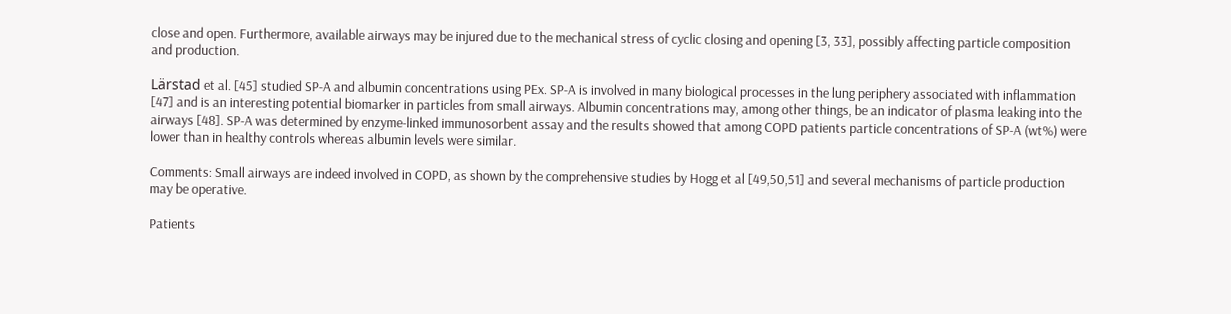close and open. Furthermore, available airways may be injured due to the mechanical stress of cyclic closing and opening [3, 33], possibly affecting particle composition and production.

Lärstad et al. [45] studied SP-A and albumin concentrations using PEx. SP-A is involved in many biological processes in the lung periphery associated with inflammation [47] and is an interesting potential biomarker in particles from small airways. Albumin concentrations may, among other things, be an indicator of plasma leaking into the airways [48]. SP-A was determined by enzyme-linked immunosorbent assay and the results showed that among COPD patients particle concentrations of SP-A (wt%) were lower than in healthy controls whereas albumin levels were similar.

Comments: Small airways are indeed involved in COPD, as shown by the comprehensive studies by Hogg et al [49,50,51] and several mechanisms of particle production may be operative.

Patients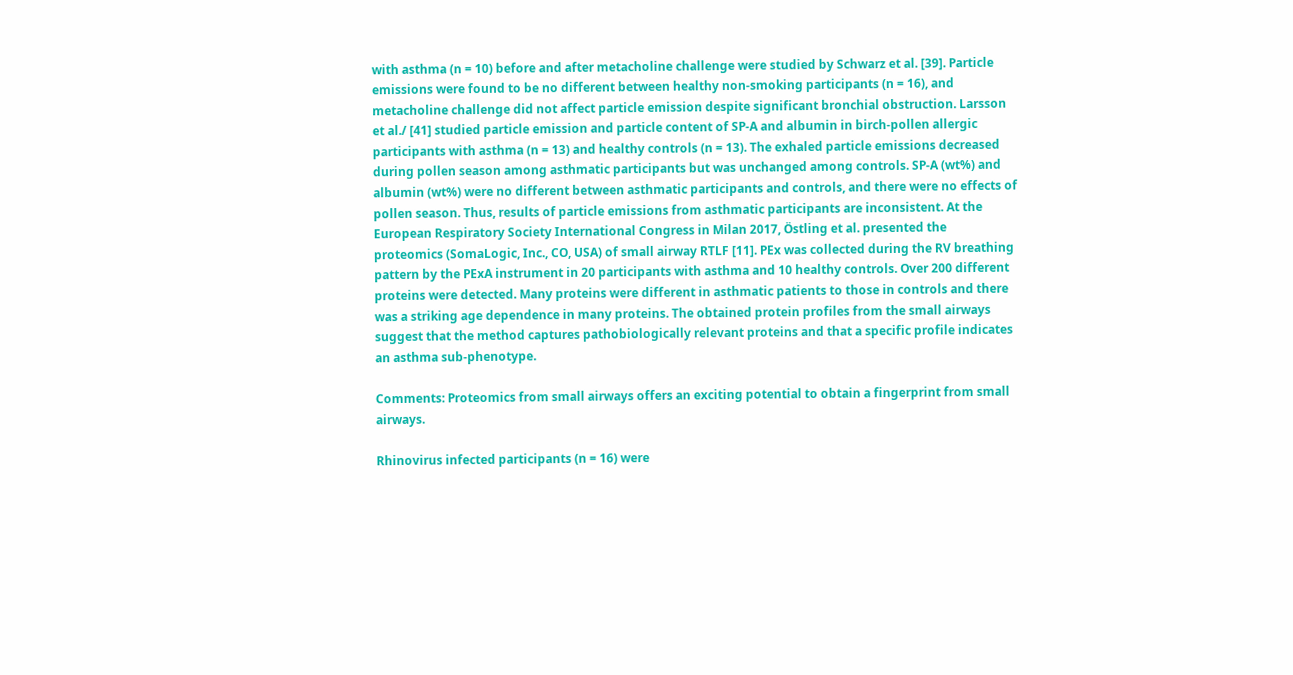with asthma (n = 10) before and after metacholine challenge were studied by Schwarz et al. [39]. Particle emissions were found to be no different between healthy non-smoking participants (n = 16), and metacholine challenge did not affect particle emission despite significant bronchial obstruction. Larsson et al./ [41] studied particle emission and particle content of SP-A and albumin in birch-pollen allergic participants with asthma (n = 13) and healthy controls (n = 13). The exhaled particle emissions decreased during pollen season among asthmatic participants but was unchanged among controls. SP-A (wt%) and albumin (wt%) were no different between asthmatic participants and controls, and there were no effects of pollen season. Thus, results of particle emissions from asthmatic participants are inconsistent. At the European Respiratory Society International Congress in Milan 2017, Östling et al. presented the proteomics (SomaLogic, Inc., CO, USA) of small airway RTLF [11]. PEx was collected during the RV breathing pattern by the PExA instrument in 20 participants with asthma and 10 healthy controls. Over 200 different proteins were detected. Many proteins were different in asthmatic patients to those in controls and there was a striking age dependence in many proteins. The obtained protein profiles from the small airways suggest that the method captures pathobiologically relevant proteins and that a specific profile indicates an asthma sub-phenotype.

Comments: Proteomics from small airways offers an exciting potential to obtain a fingerprint from small airways.

Rhinovirus infected participants (n = 16) were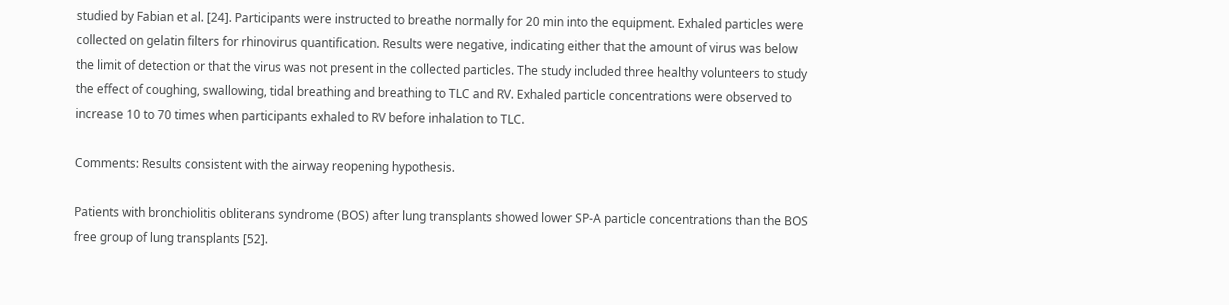studied by Fabian et al. [24]. Participants were instructed to breathe normally for 20 min into the equipment. Exhaled particles were collected on gelatin filters for rhinovirus quantification. Results were negative, indicating either that the amount of virus was below the limit of detection or that the virus was not present in the collected particles. The study included three healthy volunteers to study the effect of coughing, swallowing, tidal breathing and breathing to TLC and RV. Exhaled particle concentrations were observed to increase 10 to 70 times when participants exhaled to RV before inhalation to TLC.

Comments: Results consistent with the airway reopening hypothesis.

Patients with bronchiolitis obliterans syndrome (BOS) after lung transplants showed lower SP-A particle concentrations than the BOS free group of lung transplants [52].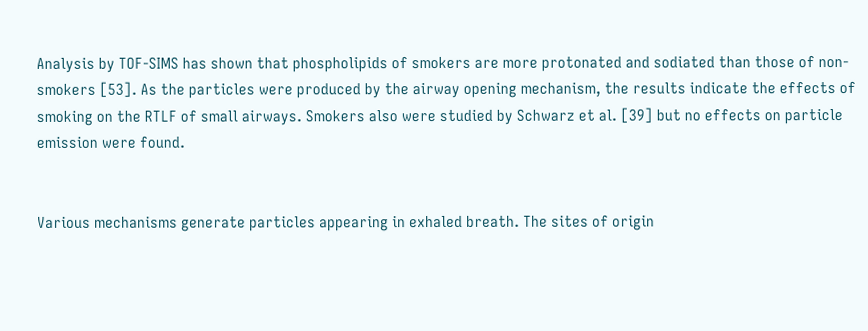Analysis by TOF-SIMS has shown that phospholipids of smokers are more protonated and sodiated than those of non-smokers [53]. As the particles were produced by the airway opening mechanism, the results indicate the effects of smoking on the RTLF of small airways. Smokers also were studied by Schwarz et al. [39] but no effects on particle emission were found.


Various mechanisms generate particles appearing in exhaled breath. The sites of origin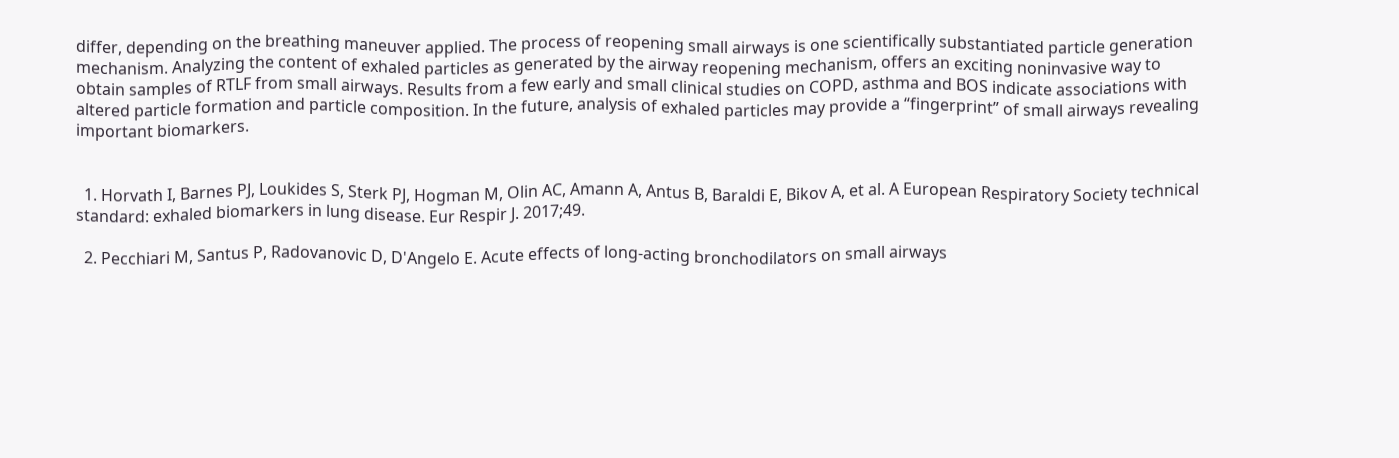differ, depending on the breathing maneuver applied. The process of reopening small airways is one scientifically substantiated particle generation mechanism. Analyzing the content of exhaled particles as generated by the airway reopening mechanism, offers an exciting noninvasive way to obtain samples of RTLF from small airways. Results from a few early and small clinical studies on COPD, asthma and BOS indicate associations with altered particle formation and particle composition. In the future, analysis of exhaled particles may provide a “fingerprint” of small airways revealing important biomarkers.


  1. Horvath I, Barnes PJ, Loukides S, Sterk PJ, Hogman M, Olin AC, Amann A, Antus B, Baraldi E, Bikov A, et al. A European Respiratory Society technical standard: exhaled biomarkers in lung disease. Eur Respir J. 2017;49.

  2. Pecchiari M, Santus P, Radovanovic D, D'Angelo E. Acute effects of long-acting bronchodilators on small airways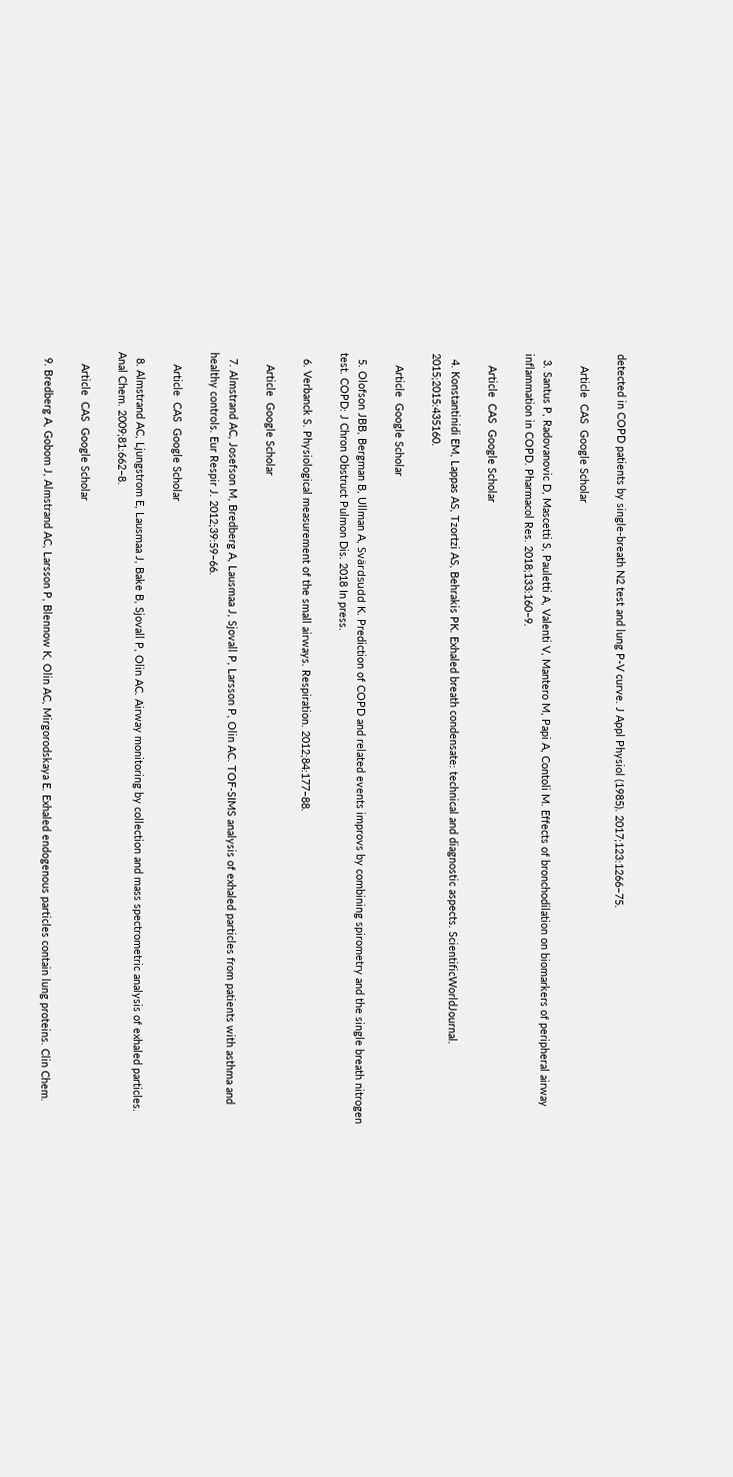detected in COPD patients by single-breath N2 test and lung P-V curve. J Appl Physiol (1985). 2017;123:1266–75.

    Article  CAS  Google Scholar

  3. Santus P, Radovanovic D, Mascetti S, Pauletti A, Valenti V, Mantero M, Papi A, Contoli M. Effects of bronchodilation on biomarkers of peripheral airway inflammation in COPD. Pharmacol Res. 2018;133:160–9.

    Article  CAS  Google Scholar

  4. Konstantinidi EM, Lappas AS, Tzortzi AS, Behrakis PK. Exhaled breath condensate: technical and diagnostic aspects. ScientificWorldJournal. 2015;2015:435160.

    Article  Google Scholar

  5. Olofson JBB, Bergman B, Ullman A, Svärdsudd K. Prediction of COPD and related events improvs by combining spirometry and the single breath nitrogen test. COPD: J Chron Obstruct Pulmon Dis. 2018 In press.

  6. Verbanck S. Physiological measurement of the small airways. Respiration. 2012;84:177–88.

    Article  Google Scholar

  7. Almstrand AC, Josefson M, Bredberg A, Lausmaa J, Sjovall P, Larsson P, Olin AC. TOF-SIMS analysis of exhaled particles from patients with asthma and healthy controls. Eur Respir J. 2012;39:59–66.

    Article  CAS  Google Scholar

  8. Almstrand AC, Ljungstrom E, Lausmaa J, Bake B, Sjovall P, Olin AC. Airway monitoring by collection and mass spectrometric analysis of exhaled particles. Anal Chem. 2009;81:662–8.

    Article  CAS  Google Scholar

  9. Bredberg A, Gobom J, Almstrand AC, Larsson P, Blennow K, Olin AC, Mirgorodskaya E. Exhaled endogenous particles contain lung proteins. Clin Chem.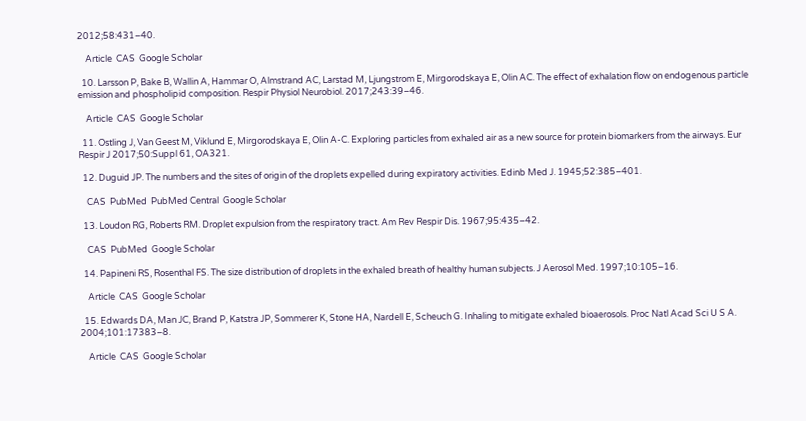2012;58:431–40.

    Article  CAS  Google Scholar

  10. Larsson P, Bake B, Wallin A, Hammar O, Almstrand AC, Larstad M, Ljungstrom E, Mirgorodskaya E, Olin AC. The effect of exhalation flow on endogenous particle emission and phospholipid composition. Respir Physiol Neurobiol. 2017;243:39–46.

    Article  CAS  Google Scholar

  11. Ostling J, Van Geest M, Viklund E, Mirgorodskaya E, Olin A-C. Exploring particles from exhaled air as a new source for protein biomarkers from the airways. Eur Respir J 2017;50:Suppl 61, OA321.

  12. Duguid JP. The numbers and the sites of origin of the droplets expelled during expiratory activities. Edinb Med J. 1945;52:385–401.

    CAS  PubMed  PubMed Central  Google Scholar

  13. Loudon RG, Roberts RM. Droplet expulsion from the respiratory tract. Am Rev Respir Dis. 1967;95:435–42.

    CAS  PubMed  Google Scholar

  14. Papineni RS, Rosenthal FS. The size distribution of droplets in the exhaled breath of healthy human subjects. J Aerosol Med. 1997;10:105–16.

    Article  CAS  Google Scholar

  15. Edwards DA, Man JC, Brand P, Katstra JP, Sommerer K, Stone HA, Nardell E, Scheuch G. Inhaling to mitigate exhaled bioaerosols. Proc Natl Acad Sci U S A. 2004;101:17383–8.

    Article  CAS  Google Scholar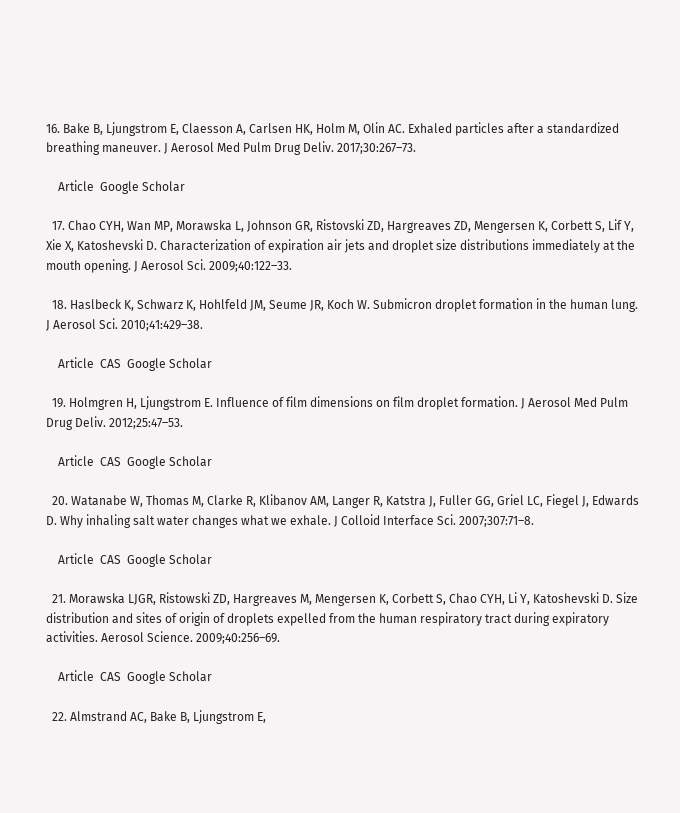16. Bake B, Ljungstrom E, Claesson A, Carlsen HK, Holm M, Olin AC. Exhaled particles after a standardized breathing maneuver. J Aerosol Med Pulm Drug Deliv. 2017;30:267–73.

    Article  Google Scholar

  17. Chao CYH, Wan MP, Morawska L, Johnson GR, Ristovski ZD, Hargreaves ZD, Mengersen K, Corbett S, Lif Y, Xie X, Katoshevski D. Characterization of expiration air jets and droplet size distributions immediately at the mouth opening. J Aerosol Sci. 2009;40:122–33.

  18. Haslbeck K, Schwarz K, Hohlfeld JM, Seume JR, Koch W. Submicron droplet formation in the human lung. J Aerosol Sci. 2010;41:429–38.

    Article  CAS  Google Scholar

  19. Holmgren H, Ljungstrom E. Influence of film dimensions on film droplet formation. J Aerosol Med Pulm Drug Deliv. 2012;25:47–53.

    Article  CAS  Google Scholar

  20. Watanabe W, Thomas M, Clarke R, Klibanov AM, Langer R, Katstra J, Fuller GG, Griel LC, Fiegel J, Edwards D. Why inhaling salt water changes what we exhale. J Colloid Interface Sci. 2007;307:71–8.

    Article  CAS  Google Scholar

  21. Morawska LJGR, Ristowski ZD, Hargreaves M, Mengersen K, Corbett S, Chao CYH, Li Y, Katoshevski D. Size distribution and sites of origin of droplets expelled from the human respiratory tract during expiratory activities. Aerosol Science. 2009;40:256–69.

    Article  CAS  Google Scholar

  22. Almstrand AC, Bake B, Ljungstrom E,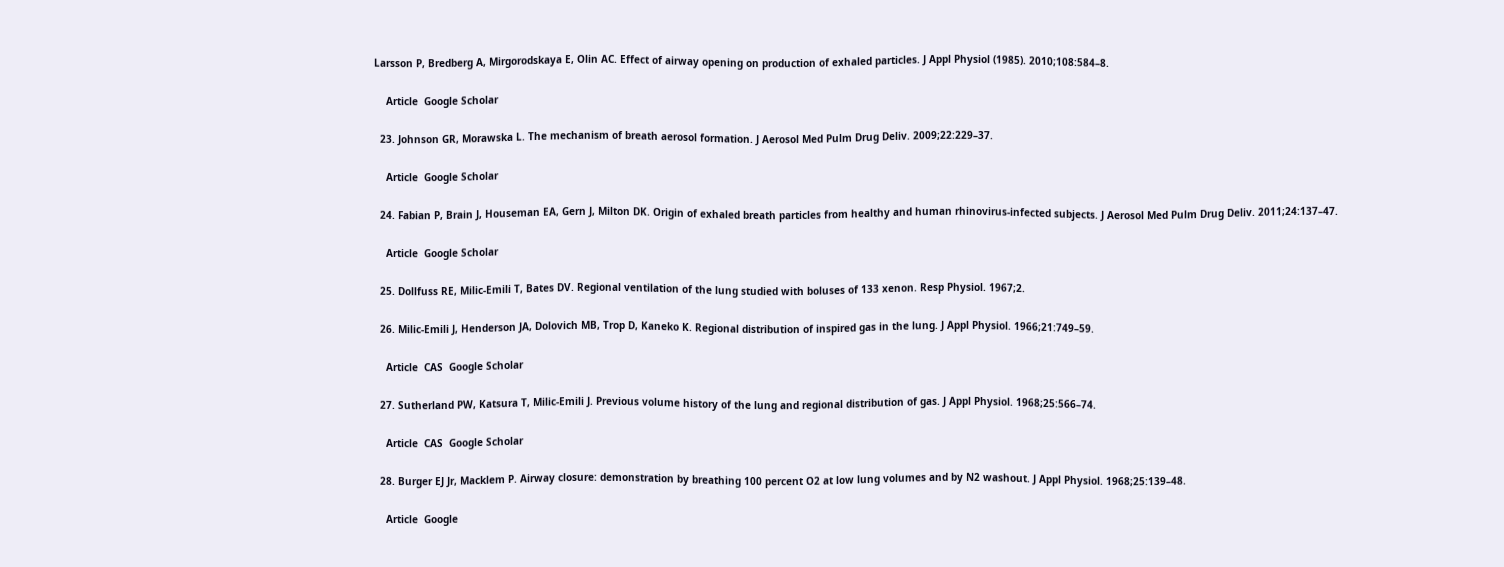Larsson P, Bredberg A, Mirgorodskaya E, Olin AC. Effect of airway opening on production of exhaled particles. J Appl Physiol (1985). 2010;108:584–8.

    Article  Google Scholar

  23. Johnson GR, Morawska L. The mechanism of breath aerosol formation. J Aerosol Med Pulm Drug Deliv. 2009;22:229–37.

    Article  Google Scholar

  24. Fabian P, Brain J, Houseman EA, Gern J, Milton DK. Origin of exhaled breath particles from healthy and human rhinovirus-infected subjects. J Aerosol Med Pulm Drug Deliv. 2011;24:137–47.

    Article  Google Scholar

  25. Dollfuss RE, Milic-Emili T, Bates DV. Regional ventilation of the lung studied with boluses of 133 xenon. Resp Physiol. 1967;2.

  26. Milic-Emili J, Henderson JA, Dolovich MB, Trop D, Kaneko K. Regional distribution of inspired gas in the lung. J Appl Physiol. 1966;21:749–59.

    Article  CAS  Google Scholar

  27. Sutherland PW, Katsura T, Milic-Emili J. Previous volume history of the lung and regional distribution of gas. J Appl Physiol. 1968;25:566–74.

    Article  CAS  Google Scholar

  28. Burger EJ Jr, Macklem P. Airway closure: demonstration by breathing 100 percent O2 at low lung volumes and by N2 washout. J Appl Physiol. 1968;25:139–48.

    Article  Google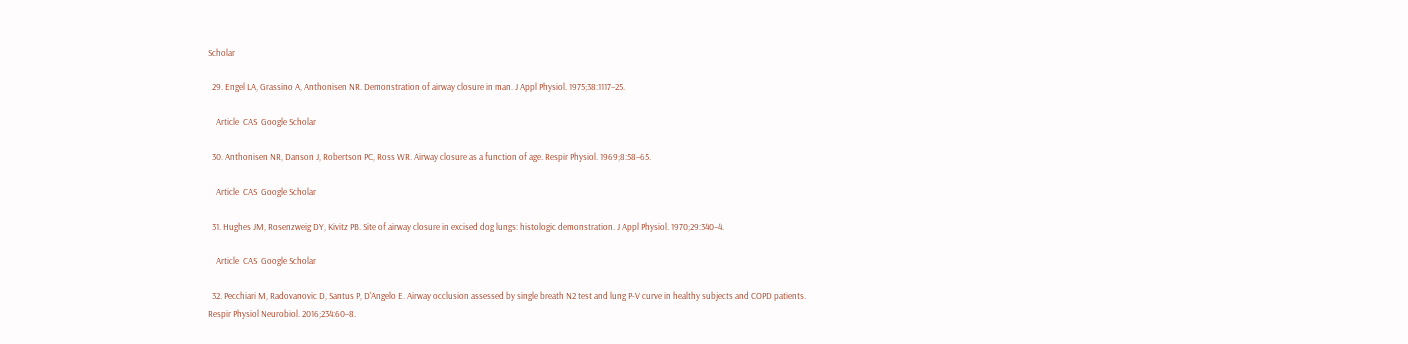Scholar

  29. Engel LA, Grassino A, Anthonisen NR. Demonstration of airway closure in man. J Appl Physiol. 1975;38:1117–25.

    Article  CAS  Google Scholar

  30. Anthonisen NR, Danson J, Robertson PC, Ross WR. Airway closure as a function of age. Respir Physiol. 1969;8:58–65.

    Article  CAS  Google Scholar

  31. Hughes JM, Rosenzweig DY, Kivitz PB. Site of airway closure in excised dog lungs: histologic demonstration. J Appl Physiol. 1970;29:340–4.

    Article  CAS  Google Scholar

  32. Pecchiari M, Radovanovic D, Santus P, D'Angelo E. Airway occlusion assessed by single breath N2 test and lung P-V curve in healthy subjects and COPD patients. Respir Physiol Neurobiol. 2016;234:60–8.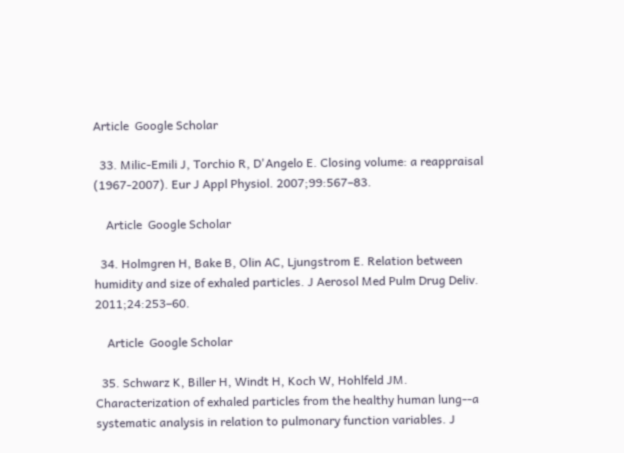Article  Google Scholar

  33. Milic-Emili J, Torchio R, D'Angelo E. Closing volume: a reappraisal (1967-2007). Eur J Appl Physiol. 2007;99:567–83.

    Article  Google Scholar

  34. Holmgren H, Bake B, Olin AC, Ljungstrom E. Relation between humidity and size of exhaled particles. J Aerosol Med Pulm Drug Deliv. 2011;24:253–60.

    Article  Google Scholar

  35. Schwarz K, Biller H, Windt H, Koch W, Hohlfeld JM. Characterization of exhaled particles from the healthy human lung--a systematic analysis in relation to pulmonary function variables. J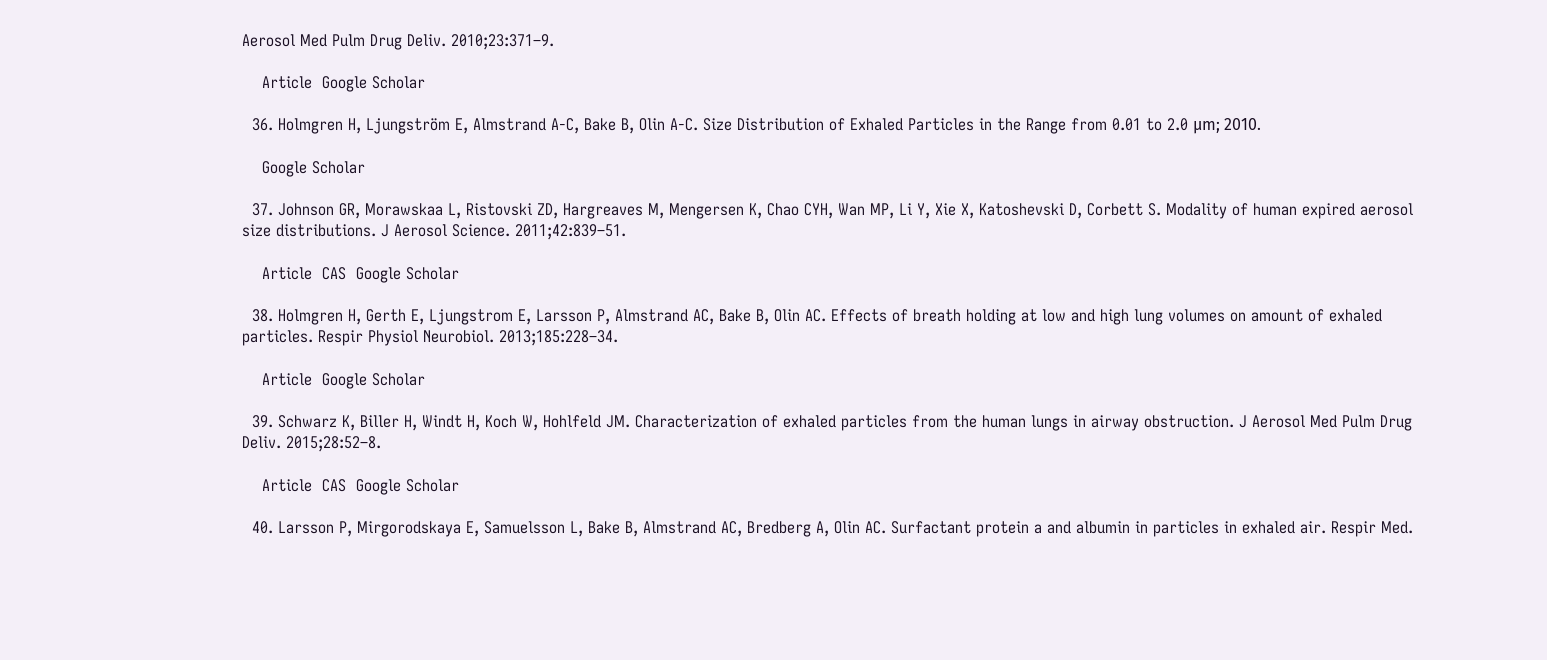Aerosol Med Pulm Drug Deliv. 2010;23:371–9.

    Article  Google Scholar

  36. Holmgren H, Ljungström E, Almstrand A-C, Bake B, Olin A-C. Size Distribution of Exhaled Particles in the Range from 0.01 to 2.0 μm; 2010.

    Google Scholar

  37. Johnson GR, Morawskaa L, Ristovski ZD, Hargreaves M, Mengersen K, Chao CYH, Wan MP, Li Y, Xie X, Katoshevski D, Corbett S. Modality of human expired aerosol size distributions. J Aerosol Science. 2011;42:839–51.

    Article  CAS  Google Scholar

  38. Holmgren H, Gerth E, Ljungstrom E, Larsson P, Almstrand AC, Bake B, Olin AC. Effects of breath holding at low and high lung volumes on amount of exhaled particles. Respir Physiol Neurobiol. 2013;185:228–34.

    Article  Google Scholar

  39. Schwarz K, Biller H, Windt H, Koch W, Hohlfeld JM. Characterization of exhaled particles from the human lungs in airway obstruction. J Aerosol Med Pulm Drug Deliv. 2015;28:52–8.

    Article  CAS  Google Scholar

  40. Larsson P, Mirgorodskaya E, Samuelsson L, Bake B, Almstrand AC, Bredberg A, Olin AC. Surfactant protein a and albumin in particles in exhaled air. Respir Med.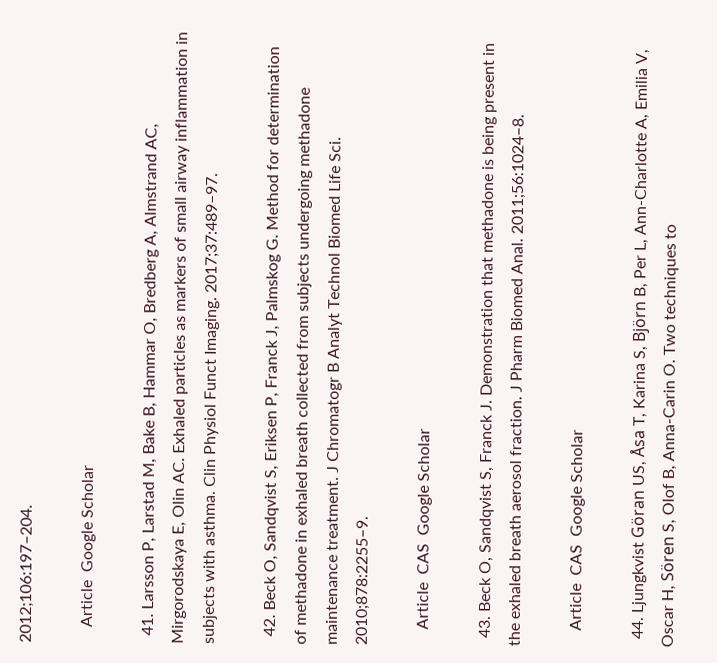2012;106:197–204.

    Article  Google Scholar

  41. Larsson P, Larstad M, Bake B, Hammar O, Bredberg A, Almstrand AC, Mirgorodskaya E, Olin AC. Exhaled particles as markers of small airway inflammation in subjects with asthma. Clin Physiol Funct Imaging. 2017;37:489–97.

  42. Beck O, Sandqvist S, Eriksen P, Franck J, Palmskog G. Method for determination of methadone in exhaled breath collected from subjects undergoing methadone maintenance treatment. J Chromatogr B Analyt Technol Biomed Life Sci. 2010;878:2255–9.

    Article  CAS  Google Scholar

  43. Beck O, Sandqvist S, Franck J. Demonstration that methadone is being present in the exhaled breath aerosol fraction. J Pharm Biomed Anal. 2011;56:1024–8.

    Article  CAS  Google Scholar

  44. Ljungkvist Göran US, Åsa T, Karina S, Björn B, Per L, Ann-Charlotte A, Emilia V, Oscar H, Sören S, Olof B, Anna-Carin O. Two techniques to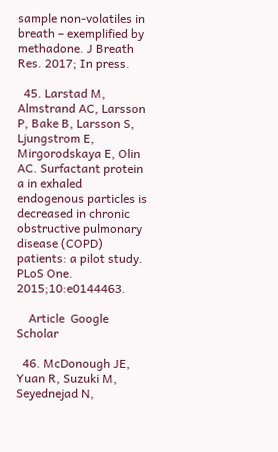sample non-volatiles in breath – exemplified by methadone. J Breath Res. 2017; In press.

  45. Larstad M, Almstrand AC, Larsson P, Bake B, Larsson S, Ljungstrom E, Mirgorodskaya E, Olin AC. Surfactant protein a in exhaled endogenous particles is decreased in chronic obstructive pulmonary disease (COPD) patients: a pilot study. PLoS One. 2015;10:e0144463.

    Article  Google Scholar

  46. McDonough JE, Yuan R, Suzuki M, Seyednejad N,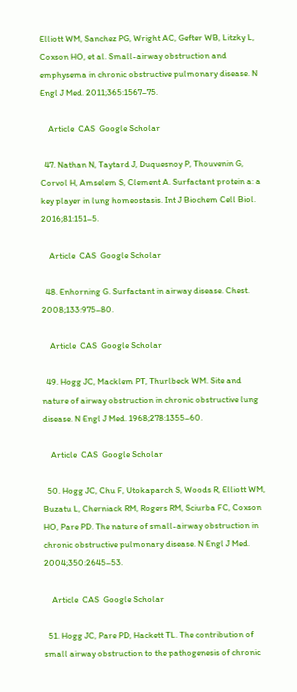Elliott WM, Sanchez PG, Wright AC, Gefter WB, Litzky L, Coxson HO, et al. Small-airway obstruction and emphysema in chronic obstructive pulmonary disease. N Engl J Med. 2011;365:1567–75.

    Article  CAS  Google Scholar

  47. Nathan N, Taytard J, Duquesnoy P, Thouvenin G, Corvol H, Amselem S, Clement A. Surfactant protein a: a key player in lung homeostasis. Int J Biochem Cell Biol. 2016;81:151–5.

    Article  CAS  Google Scholar

  48. Enhorning G. Surfactant in airway disease. Chest. 2008;133:975–80.

    Article  CAS  Google Scholar

  49. Hogg JC, Macklem PT, Thurlbeck WM. Site and nature of airway obstruction in chronic obstructive lung disease. N Engl J Med. 1968;278:1355–60.

    Article  CAS  Google Scholar

  50. Hogg JC, Chu F, Utokaparch S, Woods R, Elliott WM, Buzatu L, Cherniack RM, Rogers RM, Sciurba FC, Coxson HO, Pare PD. The nature of small-airway obstruction in chronic obstructive pulmonary disease. N Engl J Med. 2004;350:2645–53.

    Article  CAS  Google Scholar

  51. Hogg JC, Pare PD, Hackett TL. The contribution of small airway obstruction to the pathogenesis of chronic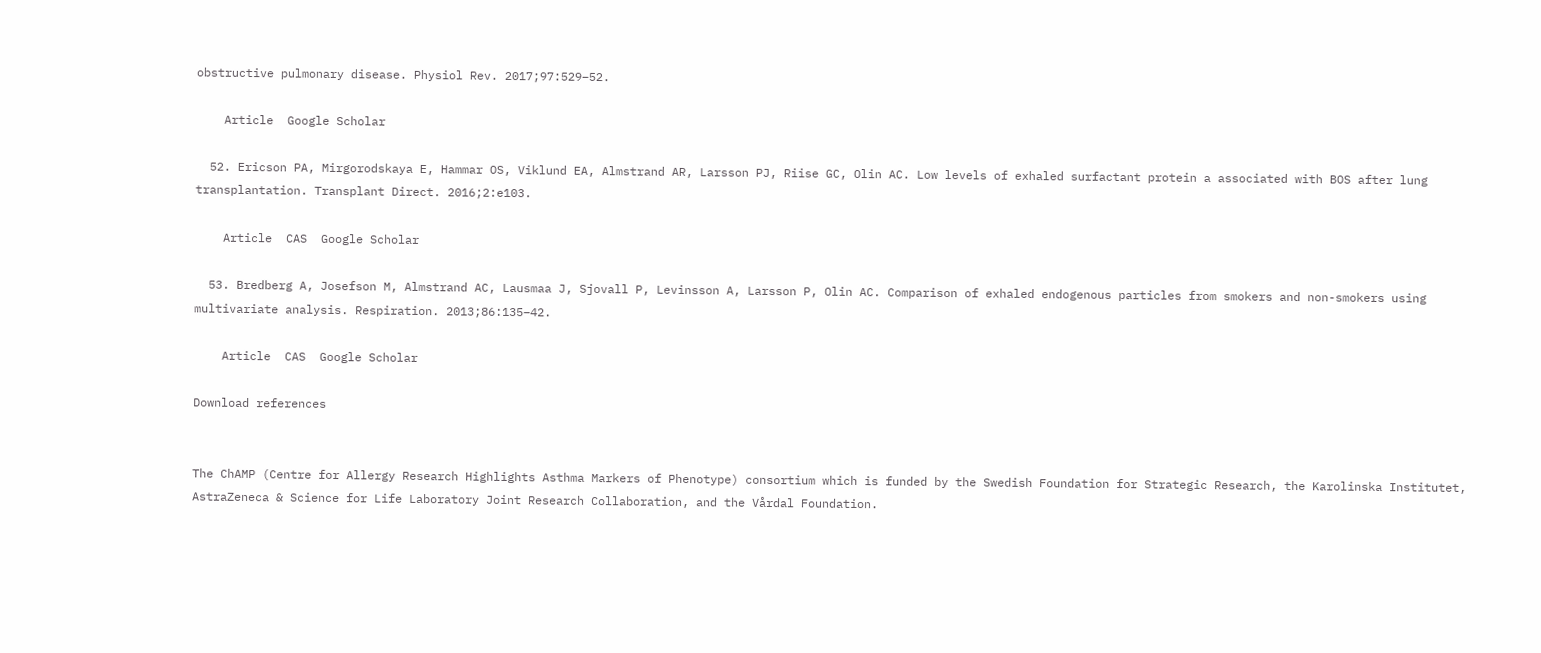obstructive pulmonary disease. Physiol Rev. 2017;97:529–52.

    Article  Google Scholar

  52. Ericson PA, Mirgorodskaya E, Hammar OS, Viklund EA, Almstrand AR, Larsson PJ, Riise GC, Olin AC. Low levels of exhaled surfactant protein a associated with BOS after lung transplantation. Transplant Direct. 2016;2:e103.

    Article  CAS  Google Scholar

  53. Bredberg A, Josefson M, Almstrand AC, Lausmaa J, Sjovall P, Levinsson A, Larsson P, Olin AC. Comparison of exhaled endogenous particles from smokers and non-smokers using multivariate analysis. Respiration. 2013;86:135–42.

    Article  CAS  Google Scholar

Download references


The ChAMP (Centre for Allergy Research Highlights Asthma Markers of Phenotype) consortium which is funded by the Swedish Foundation for Strategic Research, the Karolinska Institutet, AstraZeneca & Science for Life Laboratory Joint Research Collaboration, and the Vårdal Foundation.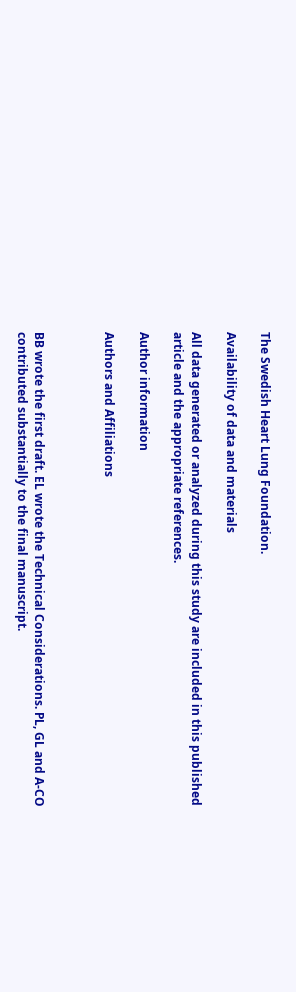The Swedish Heart Lung Foundation.

Availability of data and materials

All data generated or analyzed during this study are included in this published article and the appropriate references.

Author information

Authors and Affiliations



BB wrote the first draft. EL wrote the Technical Considerations. PL, GL and A-CO contributed substantially to the final manuscript.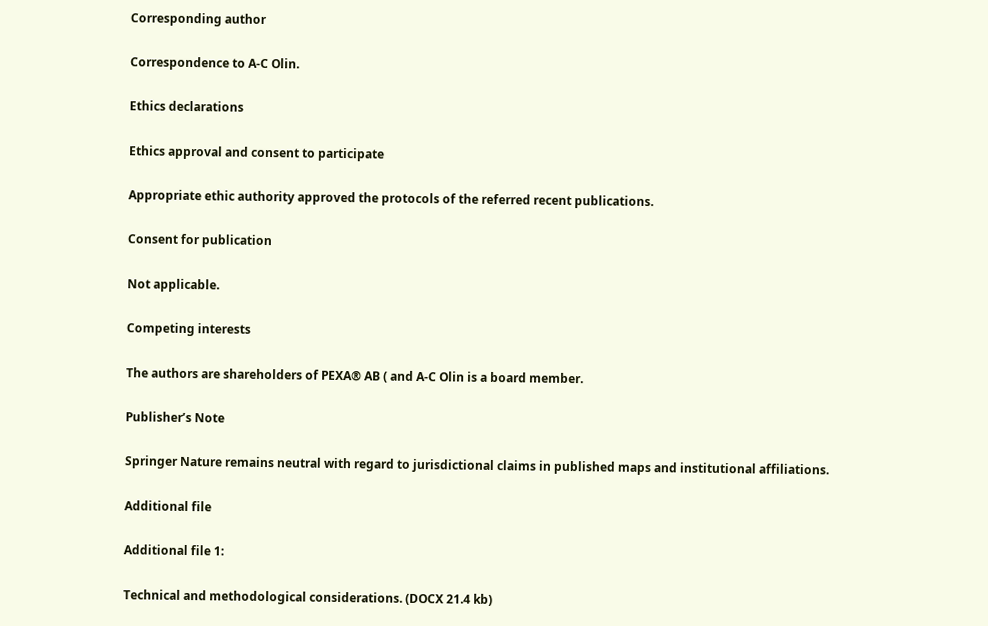Corresponding author

Correspondence to A-C Olin.

Ethics declarations

Ethics approval and consent to participate

Appropriate ethic authority approved the protocols of the referred recent publications.

Consent for publication

Not applicable.

Competing interests

The authors are shareholders of PEXA® AB ( and A-C Olin is a board member.

Publisher’s Note

Springer Nature remains neutral with regard to jurisdictional claims in published maps and institutional affiliations.

Additional file

Additional file 1:

Technical and methodological considerations. (DOCX 21.4 kb)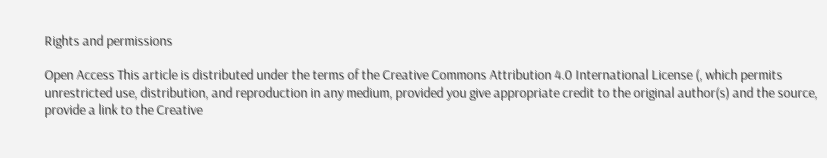Rights and permissions

Open Access This article is distributed under the terms of the Creative Commons Attribution 4.0 International License (, which permits unrestricted use, distribution, and reproduction in any medium, provided you give appropriate credit to the original author(s) and the source, provide a link to the Creative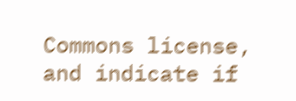Commons license, and indicate if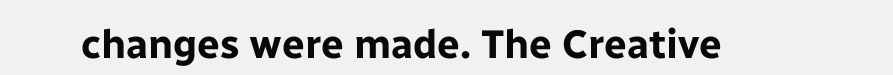changes were made. The Creative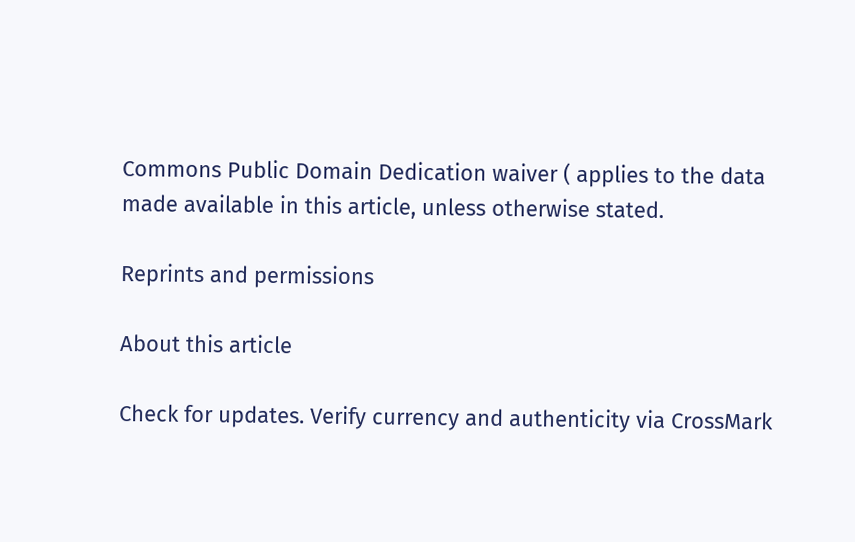Commons Public Domain Dedication waiver ( applies to the data made available in this article, unless otherwise stated.

Reprints and permissions

About this article

Check for updates. Verify currency and authenticity via CrossMark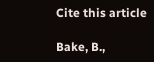Cite this article

Bake, B.,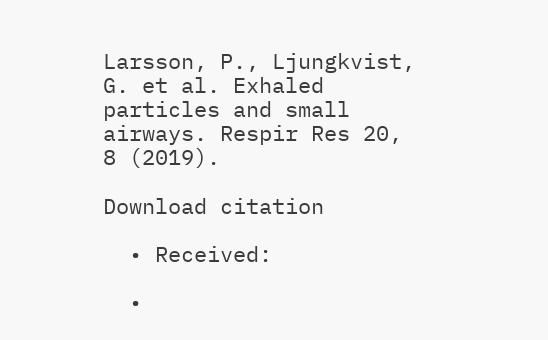Larsson, P., Ljungkvist, G. et al. Exhaled particles and small airways. Respir Res 20, 8 (2019).

Download citation

  • Received:

  •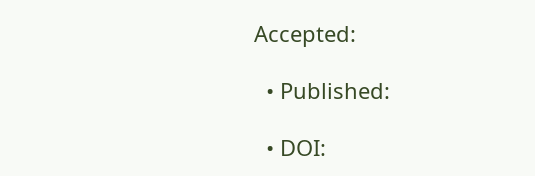Accepted:

  • Published:

  • DOI: